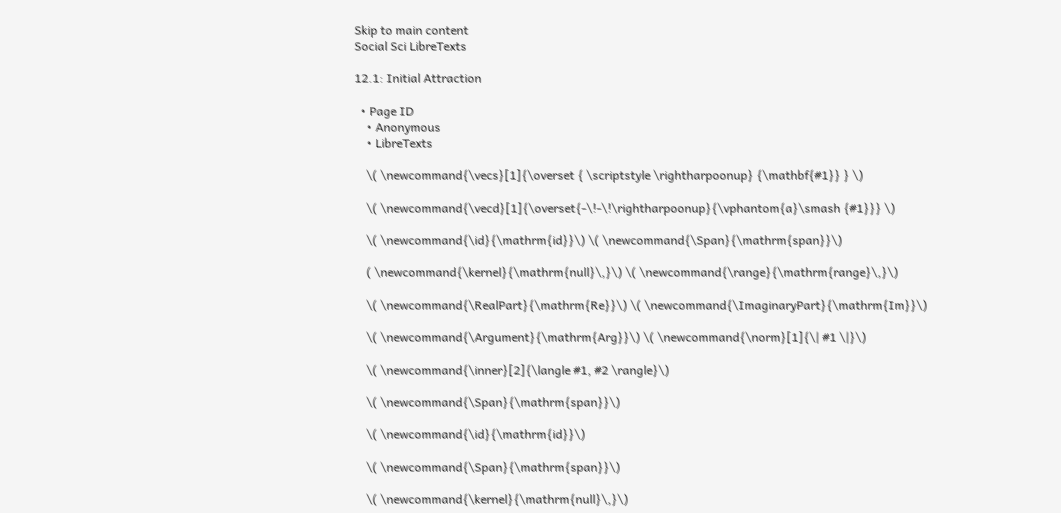Skip to main content
Social Sci LibreTexts

12.1: Initial Attraction

  • Page ID
    • Anonymous
    • LibreTexts

    \( \newcommand{\vecs}[1]{\overset { \scriptstyle \rightharpoonup} {\mathbf{#1}} } \)

    \( \newcommand{\vecd}[1]{\overset{-\!-\!\rightharpoonup}{\vphantom{a}\smash {#1}}} \)

    \( \newcommand{\id}{\mathrm{id}}\) \( \newcommand{\Span}{\mathrm{span}}\)

    ( \newcommand{\kernel}{\mathrm{null}\,}\) \( \newcommand{\range}{\mathrm{range}\,}\)

    \( \newcommand{\RealPart}{\mathrm{Re}}\) \( \newcommand{\ImaginaryPart}{\mathrm{Im}}\)

    \( \newcommand{\Argument}{\mathrm{Arg}}\) \( \newcommand{\norm}[1]{\| #1 \|}\)

    \( \newcommand{\inner}[2]{\langle #1, #2 \rangle}\)

    \( \newcommand{\Span}{\mathrm{span}}\)

    \( \newcommand{\id}{\mathrm{id}}\)

    \( \newcommand{\Span}{\mathrm{span}}\)

    \( \newcommand{\kernel}{\mathrm{null}\,}\)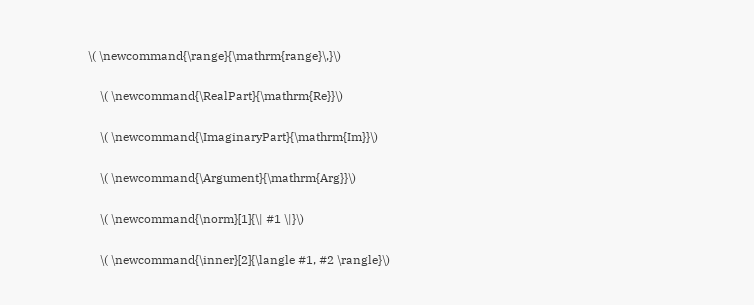\( \newcommand{\range}{\mathrm{range}\,}\)

    \( \newcommand{\RealPart}{\mathrm{Re}}\)

    \( \newcommand{\ImaginaryPart}{\mathrm{Im}}\)

    \( \newcommand{\Argument}{\mathrm{Arg}}\)

    \( \newcommand{\norm}[1]{\| #1 \|}\)

    \( \newcommand{\inner}[2]{\langle #1, #2 \rangle}\)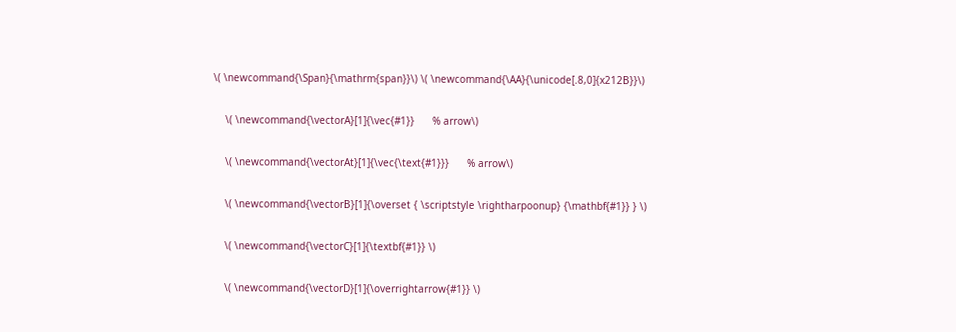\( \newcommand{\Span}{\mathrm{span}}\) \( \newcommand{\AA}{\unicode[.8,0]{x212B}}\)

    \( \newcommand{\vectorA}[1]{\vec{#1}}      % arrow\)

    \( \newcommand{\vectorAt}[1]{\vec{\text{#1}}}      % arrow\)

    \( \newcommand{\vectorB}[1]{\overset { \scriptstyle \rightharpoonup} {\mathbf{#1}} } \)

    \( \newcommand{\vectorC}[1]{\textbf{#1}} \)

    \( \newcommand{\vectorD}[1]{\overrightarrow{#1}} \)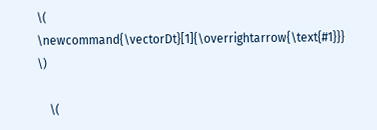\( \newcommand{\vectorDt}[1]{\overrightarrow{\text{#1}}} \)

    \(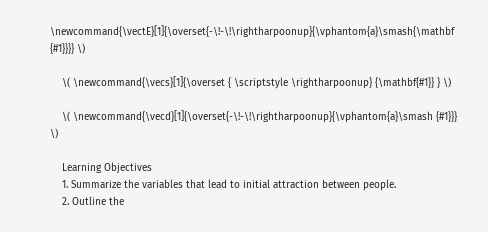\newcommand{\vectE}[1]{\overset{-\!-\!\rightharpoonup}{\vphantom{a}\smash{\mathbf {#1}}}} \)

    \( \newcommand{\vecs}[1]{\overset { \scriptstyle \rightharpoonup} {\mathbf{#1}} } \)

    \( \newcommand{\vecd}[1]{\overset{-\!-\!\rightharpoonup}{\vphantom{a}\smash {#1}}} \)

    Learning Objectives
    1. Summarize the variables that lead to initial attraction between people.
    2. Outline the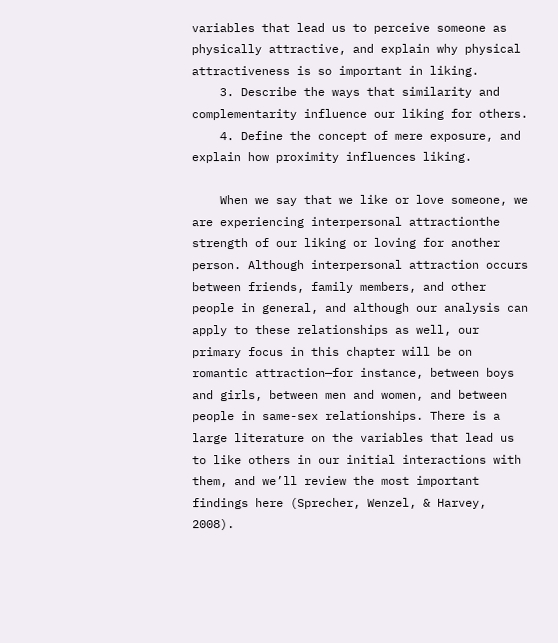variables that lead us to perceive someone as physically attractive, and explain why physical attractiveness is so important in liking.
    3. Describe the ways that similarity and complementarity influence our liking for others.
    4. Define the concept of mere exposure, and explain how proximity influences liking.

    When we say that we like or love someone, we are experiencing interpersonal attractionthe strength of our liking or loving for another person. Although interpersonal attraction occurs between friends, family members, and other people in general, and although our analysis can apply to these relationships as well, our primary focus in this chapter will be on romantic attraction—for instance, between boys and girls, between men and women, and between people in same-sex relationships. There is a large literature on the variables that lead us to like others in our initial interactions with them, and we’ll review the most important findings here (Sprecher, Wenzel, & Harvey, 2008).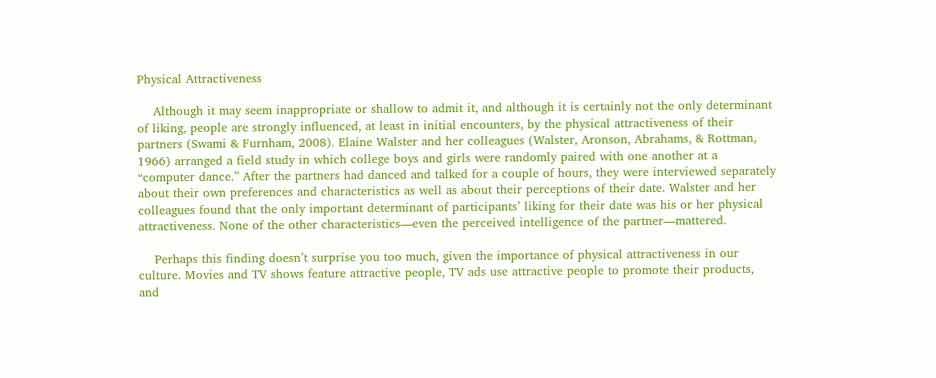Physical Attractiveness

    Although it may seem inappropriate or shallow to admit it, and although it is certainly not the only determinant of liking, people are strongly influenced, at least in initial encounters, by the physical attractiveness of their partners (Swami & Furnham, 2008). Elaine Walster and her colleagues (Walster, Aronson, Abrahams, & Rottman, 1966) arranged a field study in which college boys and girls were randomly paired with one another at a “computer dance.” After the partners had danced and talked for a couple of hours, they were interviewed separately about their own preferences and characteristics as well as about their perceptions of their date. Walster and her colleagues found that the only important determinant of participants’ liking for their date was his or her physical attractiveness. None of the other characteristics—even the perceived intelligence of the partner—mattered.

    Perhaps this finding doesn’t surprise you too much, given the importance of physical attractiveness in our culture. Movies and TV shows feature attractive people, TV ads use attractive people to promote their products, and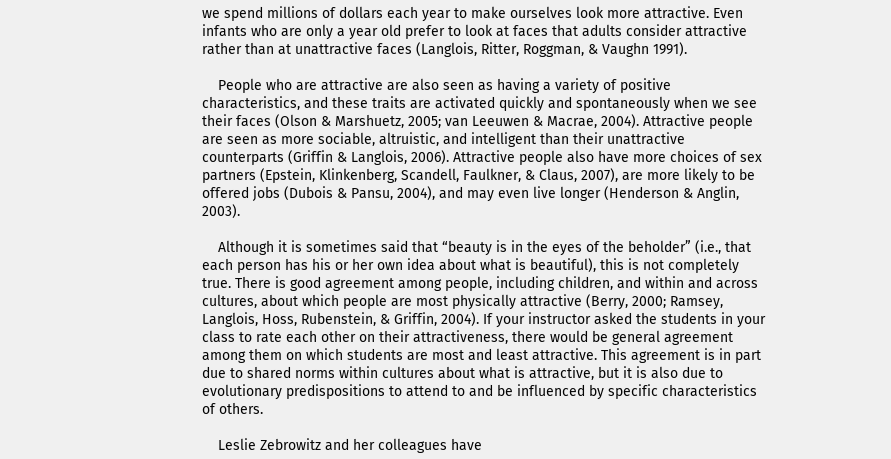we spend millions of dollars each year to make ourselves look more attractive. Even infants who are only a year old prefer to look at faces that adults consider attractive rather than at unattractive faces (Langlois, Ritter, Roggman, & Vaughn 1991).

    People who are attractive are also seen as having a variety of positive characteristics, and these traits are activated quickly and spontaneously when we see their faces (Olson & Marshuetz, 2005; van Leeuwen & Macrae, 2004). Attractive people are seen as more sociable, altruistic, and intelligent than their unattractive counterparts (Griffin & Langlois, 2006). Attractive people also have more choices of sex partners (Epstein, Klinkenberg, Scandell, Faulkner, & Claus, 2007), are more likely to be offered jobs (Dubois & Pansu, 2004), and may even live longer (Henderson & Anglin, 2003).

    Although it is sometimes said that “beauty is in the eyes of the beholder” (i.e., that each person has his or her own idea about what is beautiful), this is not completely true. There is good agreement among people, including children, and within and across cultures, about which people are most physically attractive (Berry, 2000; Ramsey, Langlois, Hoss, Rubenstein, & Griffin, 2004). If your instructor asked the students in your class to rate each other on their attractiveness, there would be general agreement among them on which students are most and least attractive. This agreement is in part due to shared norms within cultures about what is attractive, but it is also due to evolutionary predispositions to attend to and be influenced by specific characteristics of others.

    Leslie Zebrowitz and her colleagues have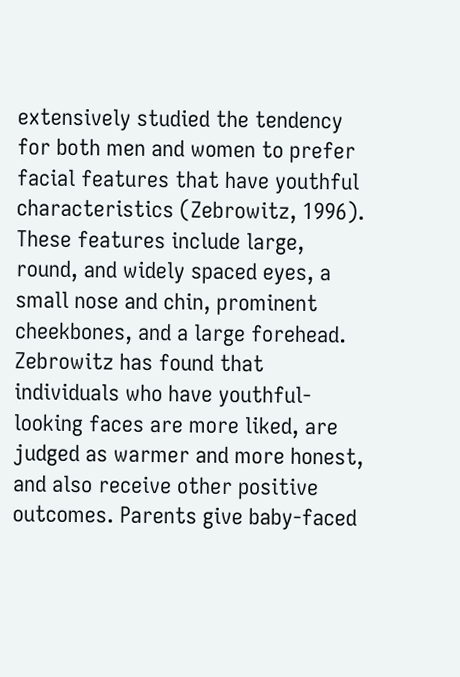extensively studied the tendency for both men and women to prefer facial features that have youthful characteristics (Zebrowitz, 1996). These features include large, round, and widely spaced eyes, a small nose and chin, prominent cheekbones, and a large forehead. Zebrowitz has found that individuals who have youthful-looking faces are more liked, are judged as warmer and more honest, and also receive other positive outcomes. Parents give baby-faced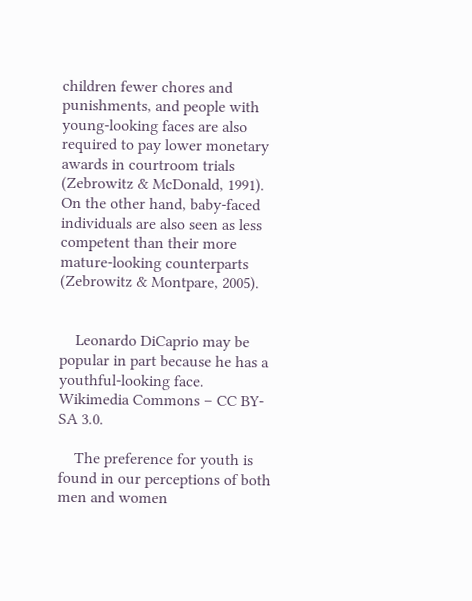children fewer chores and punishments, and people with young-looking faces are also required to pay lower monetary awards in courtroom trials (Zebrowitz & McDonald, 1991). On the other hand, baby-faced individuals are also seen as less competent than their more mature-looking counterparts (Zebrowitz & Montpare, 2005).


    Leonardo DiCaprio may be popular in part because he has a youthful-looking face. Wikimedia Commons – CC BY-SA 3.0.

    The preference for youth is found in our perceptions of both men and women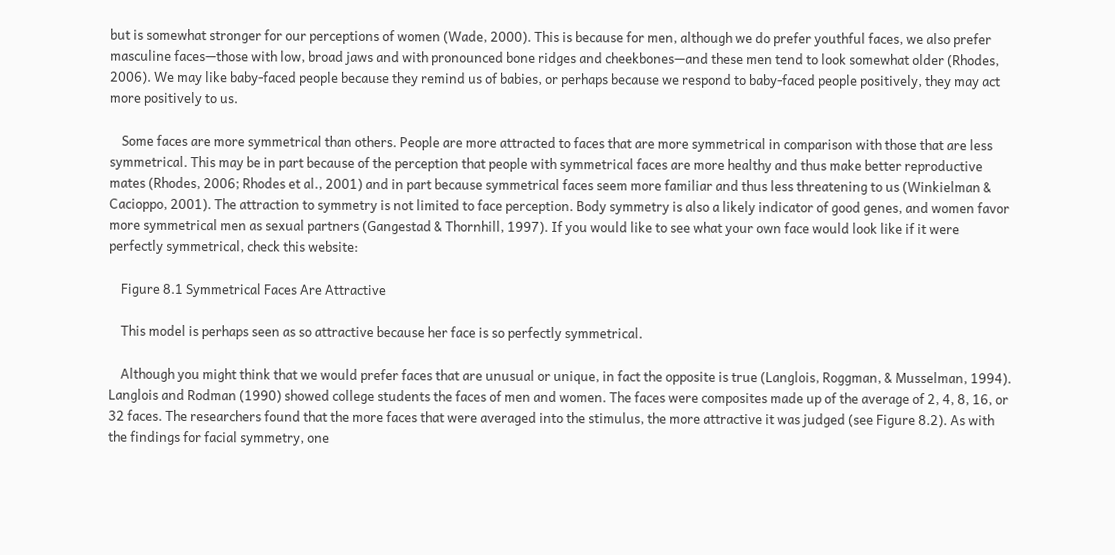but is somewhat stronger for our perceptions of women (Wade, 2000). This is because for men, although we do prefer youthful faces, we also prefer masculine faces—those with low, broad jaws and with pronounced bone ridges and cheekbones—and these men tend to look somewhat older (Rhodes, 2006). We may like baby-faced people because they remind us of babies, or perhaps because we respond to baby-faced people positively, they may act more positively to us.

    Some faces are more symmetrical than others. People are more attracted to faces that are more symmetrical in comparison with those that are less symmetrical. This may be in part because of the perception that people with symmetrical faces are more healthy and thus make better reproductive mates (Rhodes, 2006; Rhodes et al., 2001) and in part because symmetrical faces seem more familiar and thus less threatening to us (Winkielman & Cacioppo, 2001). The attraction to symmetry is not limited to face perception. Body symmetry is also a likely indicator of good genes, and women favor more symmetrical men as sexual partners (Gangestad & Thornhill, 1997). If you would like to see what your own face would look like if it were perfectly symmetrical, check this website:

    Figure 8.1 Symmetrical Faces Are Attractive

    This model is perhaps seen as so attractive because her face is so perfectly symmetrical.

    Although you might think that we would prefer faces that are unusual or unique, in fact the opposite is true (Langlois, Roggman, & Musselman, 1994). Langlois and Rodman (1990) showed college students the faces of men and women. The faces were composites made up of the average of 2, 4, 8, 16, or 32 faces. The researchers found that the more faces that were averaged into the stimulus, the more attractive it was judged (see Figure 8.2). As with the findings for facial symmetry, one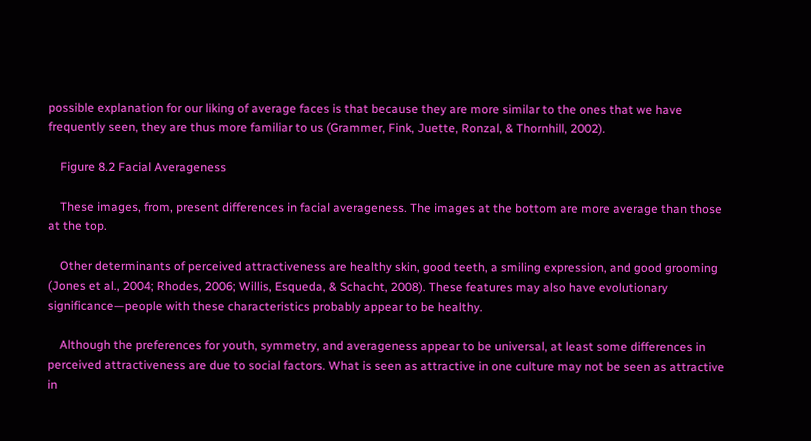possible explanation for our liking of average faces is that because they are more similar to the ones that we have frequently seen, they are thus more familiar to us (Grammer, Fink, Juette, Ronzal, & Thornhill, 2002).

    Figure 8.2 Facial Averageness

    These images, from, present differences in facial averageness. The images at the bottom are more average than those at the top.

    Other determinants of perceived attractiveness are healthy skin, good teeth, a smiling expression, and good grooming (Jones et al., 2004; Rhodes, 2006; Willis, Esqueda, & Schacht, 2008). These features may also have evolutionary significance—people with these characteristics probably appear to be healthy.

    Although the preferences for youth, symmetry, and averageness appear to be universal, at least some differences in perceived attractiveness are due to social factors. What is seen as attractive in one culture may not be seen as attractive in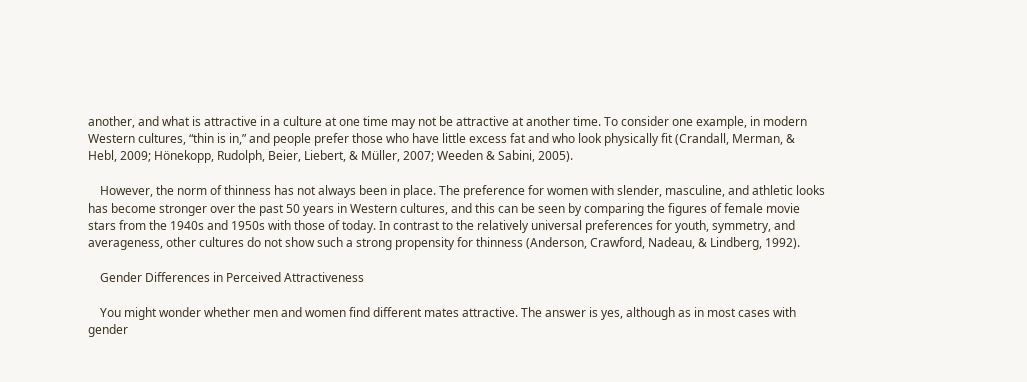another, and what is attractive in a culture at one time may not be attractive at another time. To consider one example, in modern Western cultures, “thin is in,” and people prefer those who have little excess fat and who look physically fit (Crandall, Merman, & Hebl, 2009; Hönekopp, Rudolph, Beier, Liebert, & Müller, 2007; Weeden & Sabini, 2005).

    However, the norm of thinness has not always been in place. The preference for women with slender, masculine, and athletic looks has become stronger over the past 50 years in Western cultures, and this can be seen by comparing the figures of female movie stars from the 1940s and 1950s with those of today. In contrast to the relatively universal preferences for youth, symmetry, and averageness, other cultures do not show such a strong propensity for thinness (Anderson, Crawford, Nadeau, & Lindberg, 1992).

    Gender Differences in Perceived Attractiveness

    You might wonder whether men and women find different mates attractive. The answer is yes, although as in most cases with gender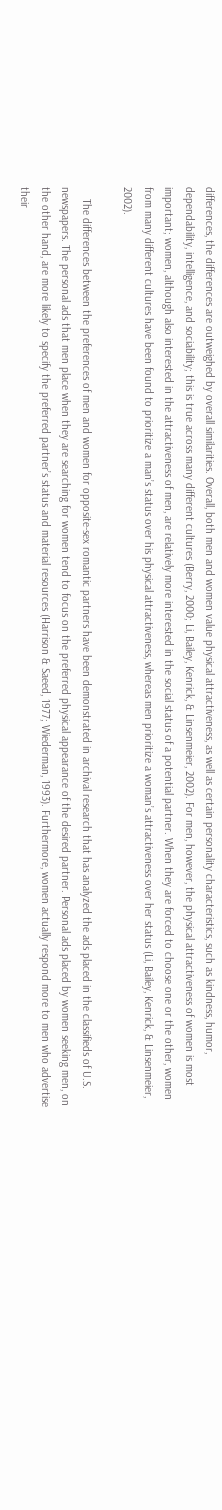differences, the differences are outweighed by overall similarities. Overall, both men and women value physical attractiveness, as well as certain personality characteristics, such as kindness, humor, dependability, intelligence, and sociability; this is true across many different cultures (Berry, 2000; Li, Bailey, Kenrick, & Linsenmeier, 2002). For men, however, the physical attractiveness of women is most important; women, although also interested in the attractiveness of men, are relatively more interested in the social status of a potential partner. When they are forced to choose one or the other, women from many different cultures have been found to prioritize a man’s status over his physical attractiveness, whereas men prioritize a woman’s attractiveness over her status (Li, Bailey, Kenrick, & Linsenmeier, 2002).

    The differences between the preferences of men and women for opposite-sex romantic partners have been demonstrated in archival research that has analyzed the ads placed in the classifieds of U.S. newspapers. The personal ads that men place when they are searching for women tend to focus on the preferred physical appearance of the desired partner. Personal ads placed by women seeking men, on the other hand, are more likely to specify the preferred partner’s status and material resources (Harrison & Saeed, 1977; Wiederman, 1993). Furthermore, women actually respond more to men who advertise their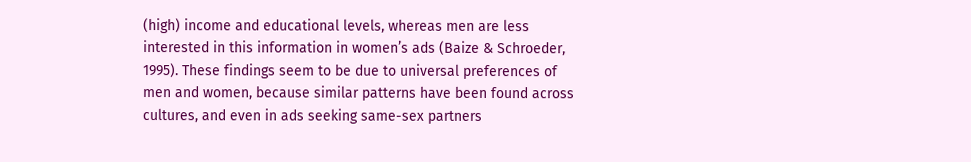(high) income and educational levels, whereas men are less interested in this information in women’s ads (Baize & Schroeder, 1995). These findings seem to be due to universal preferences of men and women, because similar patterns have been found across cultures, and even in ads seeking same-sex partners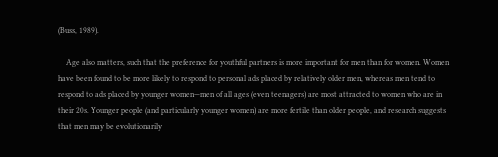(Buss, 1989).

    Age also matters, such that the preference for youthful partners is more important for men than for women. Women have been found to be more likely to respond to personal ads placed by relatively older men, whereas men tend to respond to ads placed by younger women—men of all ages (even teenagers) are most attracted to women who are in their 20s. Younger people (and particularly younger women) are more fertile than older people, and research suggests that men may be evolutionarily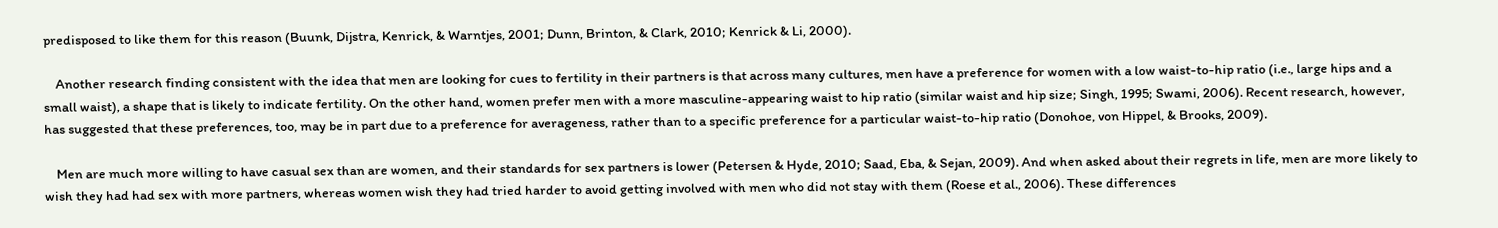predisposed to like them for this reason (Buunk, Dijstra, Kenrick, & Warntjes, 2001; Dunn, Brinton, & Clark, 2010; Kenrick & Li, 2000).

    Another research finding consistent with the idea that men are looking for cues to fertility in their partners is that across many cultures, men have a preference for women with a low waist-to-hip ratio (i.e., large hips and a small waist), a shape that is likely to indicate fertility. On the other hand, women prefer men with a more masculine-appearing waist to hip ratio (similar waist and hip size; Singh, 1995; Swami, 2006). Recent research, however, has suggested that these preferences, too, may be in part due to a preference for averageness, rather than to a specific preference for a particular waist-to-hip ratio (Donohoe, von Hippel, & Brooks, 2009).

    Men are much more willing to have casual sex than are women, and their standards for sex partners is lower (Petersen & Hyde, 2010; Saad, Eba, & Sejan, 2009). And when asked about their regrets in life, men are more likely to wish they had had sex with more partners, whereas women wish they had tried harder to avoid getting involved with men who did not stay with them (Roese et al., 2006). These differences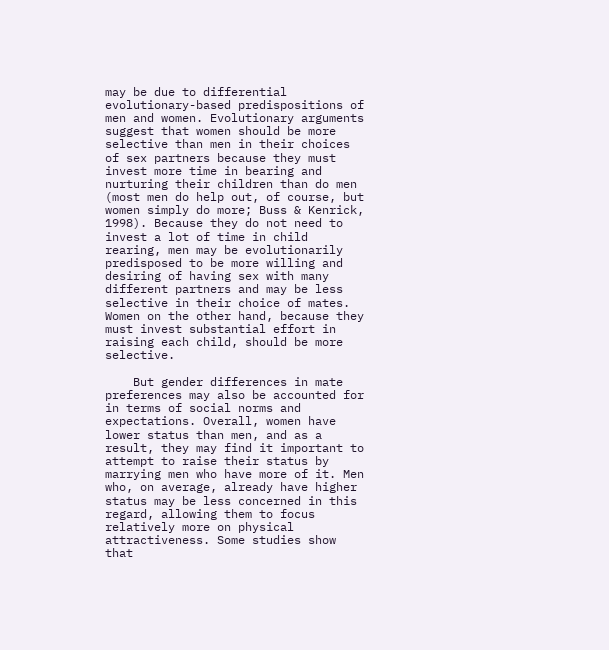may be due to differential evolutionary-based predispositions of men and women. Evolutionary arguments suggest that women should be more selective than men in their choices of sex partners because they must invest more time in bearing and nurturing their children than do men (most men do help out, of course, but women simply do more; Buss & Kenrick, 1998). Because they do not need to invest a lot of time in child rearing, men may be evolutionarily predisposed to be more willing and desiring of having sex with many different partners and may be less selective in their choice of mates. Women on the other hand, because they must invest substantial effort in raising each child, should be more selective.

    But gender differences in mate preferences may also be accounted for in terms of social norms and expectations. Overall, women have lower status than men, and as a result, they may find it important to attempt to raise their status by marrying men who have more of it. Men who, on average, already have higher status may be less concerned in this regard, allowing them to focus relatively more on physical attractiveness. Some studies show that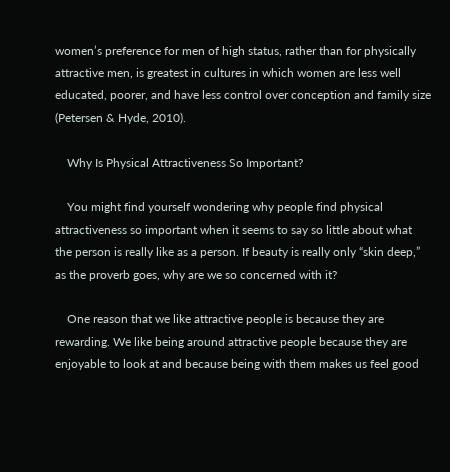women’s preference for men of high status, rather than for physically attractive men, is greatest in cultures in which women are less well educated, poorer, and have less control over conception and family size (Petersen & Hyde, 2010).

    Why Is Physical Attractiveness So Important?

    You might find yourself wondering why people find physical attractiveness so important when it seems to say so little about what the person is really like as a person. If beauty is really only “skin deep,” as the proverb goes, why are we so concerned with it?

    One reason that we like attractive people is because they are rewarding. We like being around attractive people because they are enjoyable to look at and because being with them makes us feel good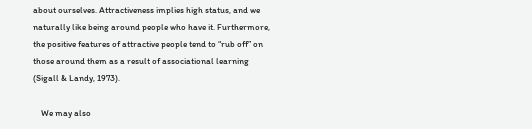about ourselves. Attractiveness implies high status, and we naturally like being around people who have it. Furthermore, the positive features of attractive people tend to “rub off” on those around them as a result of associational learning (Sigall & Landy, 1973).

    We may also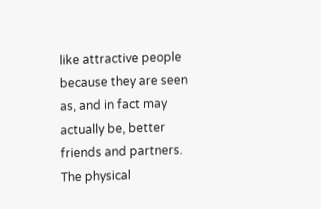like attractive people because they are seen as, and in fact may actually be, better friends and partners. The physical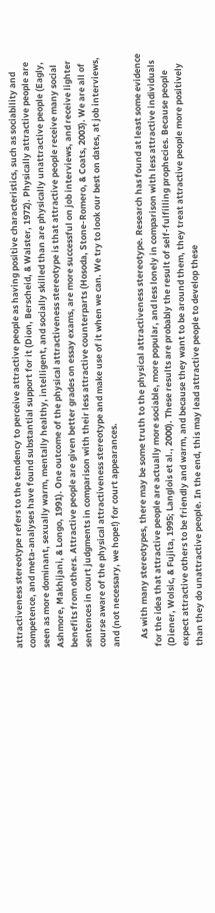attractiveness stereotype refers to the tendency to perceive attractive people as having positive characteristics, such as sociability and competence, and meta-analyses have found substantial support for it (Dion, Berscheid, & Walster, 1972). Physically attractive people are seen as more dominant, sexually warm, mentally healthy, intelligent, and socially skilled than are physically unattractive people (Eagly, Ashmore, Makhijani, & Longo, 1991). One outcome of the physical attractiveness stereotype is that attractive people receive many social benefits from others. Attractive people are given better grades on essay exams, are more successful on job interviews, and receive lighter sentences in court judgments in comparison with their less attractive counterparts (Hosoda, Stone-Romero, & Coats, 2003). We are all of course aware of the physical attractiveness stereotype and make use of it when we can. We try to look our best on dates, at job interviews, and (not necessary, we hope!) for court appearances.

    As with many stereotypes, there may be some truth to the physical attractiveness stereotype. Research has found at least some evidence for the idea that attractive people are actually more sociable, more popular, and less lonely in comparison with less attractive individuals (Diener, Wolsic, & Fujita, 1995; Langlois et al., 2000). These results are probably the result of self-fulfilling prophecies. Because people expect attractive others to be friendly and warm, and because they want to be around them, they treat attractive people more positively than they do unattractive people. In the end, this may lead attractive people to develop these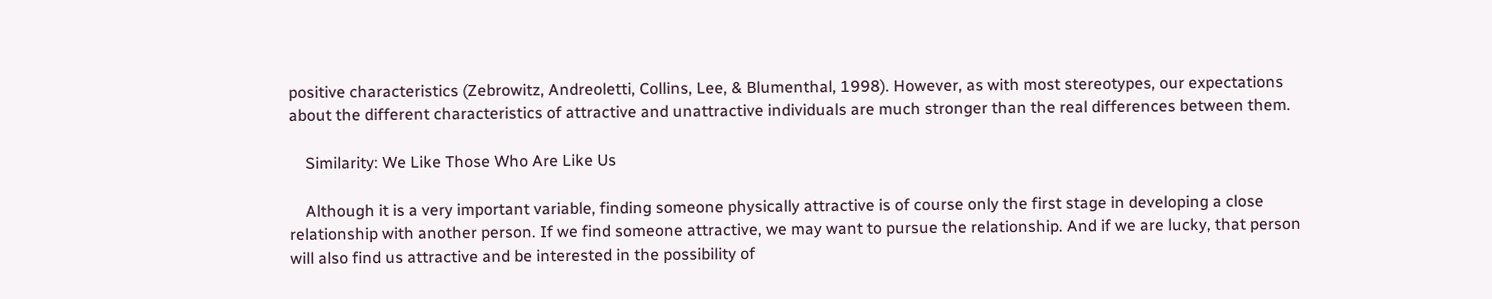positive characteristics (Zebrowitz, Andreoletti, Collins, Lee, & Blumenthal, 1998). However, as with most stereotypes, our expectations about the different characteristics of attractive and unattractive individuals are much stronger than the real differences between them.

    Similarity: We Like Those Who Are Like Us

    Although it is a very important variable, finding someone physically attractive is of course only the first stage in developing a close relationship with another person. If we find someone attractive, we may want to pursue the relationship. And if we are lucky, that person will also find us attractive and be interested in the possibility of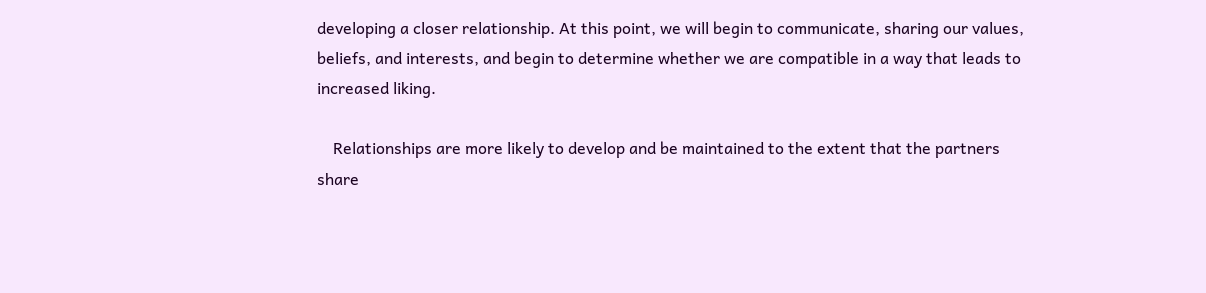developing a closer relationship. At this point, we will begin to communicate, sharing our values, beliefs, and interests, and begin to determine whether we are compatible in a way that leads to increased liking.

    Relationships are more likely to develop and be maintained to the extent that the partners share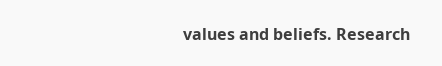values and beliefs. Research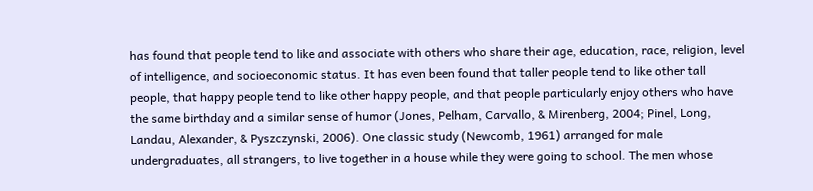has found that people tend to like and associate with others who share their age, education, race, religion, level of intelligence, and socioeconomic status. It has even been found that taller people tend to like other tall people, that happy people tend to like other happy people, and that people particularly enjoy others who have the same birthday and a similar sense of humor (Jones, Pelham, Carvallo, & Mirenberg, 2004; Pinel, Long, Landau, Alexander, & Pyszczynski, 2006). One classic study (Newcomb, 1961) arranged for male undergraduates, all strangers, to live together in a house while they were going to school. The men whose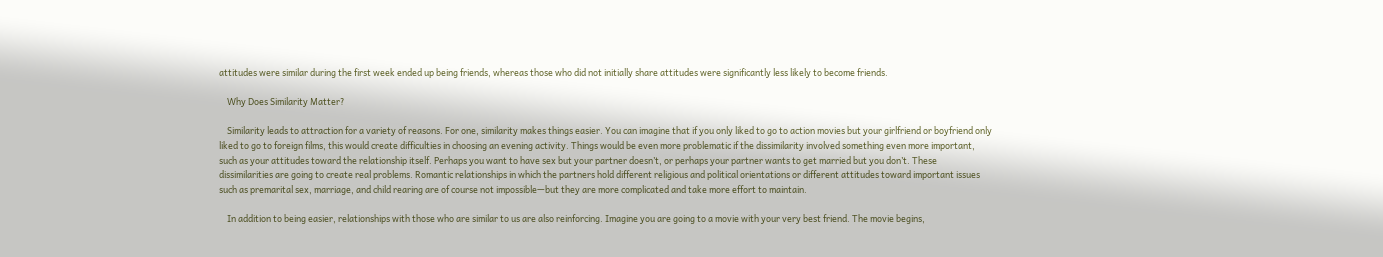attitudes were similar during the first week ended up being friends, whereas those who did not initially share attitudes were significantly less likely to become friends.

    Why Does Similarity Matter?

    Similarity leads to attraction for a variety of reasons. For one, similarity makes things easier. You can imagine that if you only liked to go to action movies but your girlfriend or boyfriend only liked to go to foreign films, this would create difficulties in choosing an evening activity. Things would be even more problematic if the dissimilarity involved something even more important, such as your attitudes toward the relationship itself. Perhaps you want to have sex but your partner doesn’t, or perhaps your partner wants to get married but you don’t. These dissimilarities are going to create real problems. Romantic relationships in which the partners hold different religious and political orientations or different attitudes toward important issues such as premarital sex, marriage, and child rearing are of course not impossible—but they are more complicated and take more effort to maintain.

    In addition to being easier, relationships with those who are similar to us are also reinforcing. Imagine you are going to a movie with your very best friend. The movie begins,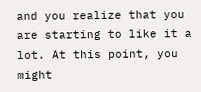and you realize that you are starting to like it a lot. At this point, you might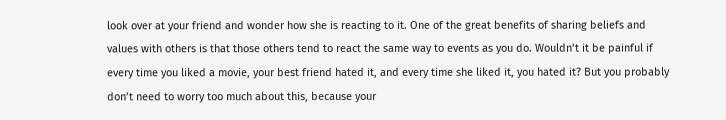look over at your friend and wonder how she is reacting to it. One of the great benefits of sharing beliefs and values with others is that those others tend to react the same way to events as you do. Wouldn’t it be painful if every time you liked a movie, your best friend hated it, and every time she liked it, you hated it? But you probably don’t need to worry too much about this, because your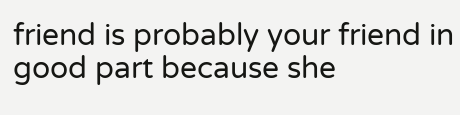friend is probably your friend in good part because she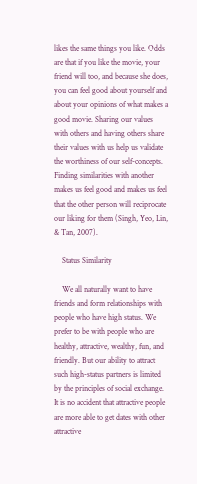likes the same things you like. Odds are that if you like the movie, your friend will too, and because she does, you can feel good about yourself and about your opinions of what makes a good movie. Sharing our values with others and having others share their values with us help us validate the worthiness of our self-concepts. Finding similarities with another makes us feel good and makes us feel that the other person will reciprocate our liking for them (Singh, Yeo, Lin, & Tan, 2007).

    Status Similarity

    We all naturally want to have friends and form relationships with people who have high status. We prefer to be with people who are healthy, attractive, wealthy, fun, and friendly. But our ability to attract such high-status partners is limited by the principles of social exchange. It is no accident that attractive people are more able to get dates with other attractive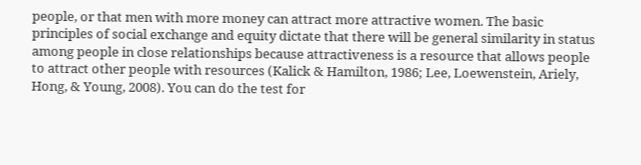people, or that men with more money can attract more attractive women. The basic principles of social exchange and equity dictate that there will be general similarity in status among people in close relationships because attractiveness is a resource that allows people to attract other people with resources (Kalick & Hamilton, 1986; Lee, Loewenstein, Ariely, Hong, & Young, 2008). You can do the test for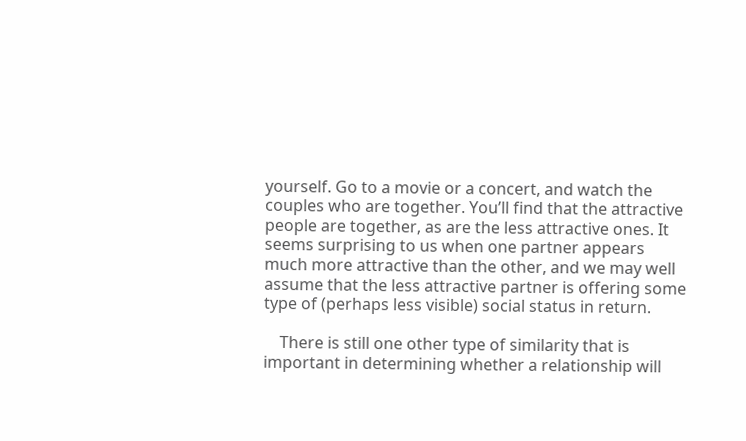yourself. Go to a movie or a concert, and watch the couples who are together. You’ll find that the attractive people are together, as are the less attractive ones. It seems surprising to us when one partner appears much more attractive than the other, and we may well assume that the less attractive partner is offering some type of (perhaps less visible) social status in return.

    There is still one other type of similarity that is important in determining whether a relationship will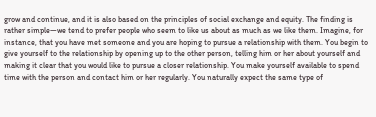grow and continue, and it is also based on the principles of social exchange and equity. The finding is rather simple—we tend to prefer people who seem to like us about as much as we like them. Imagine, for instance, that you have met someone and you are hoping to pursue a relationship with them. You begin to give yourself to the relationship by opening up to the other person, telling him or her about yourself and making it clear that you would like to pursue a closer relationship. You make yourself available to spend time with the person and contact him or her regularly. You naturally expect the same type of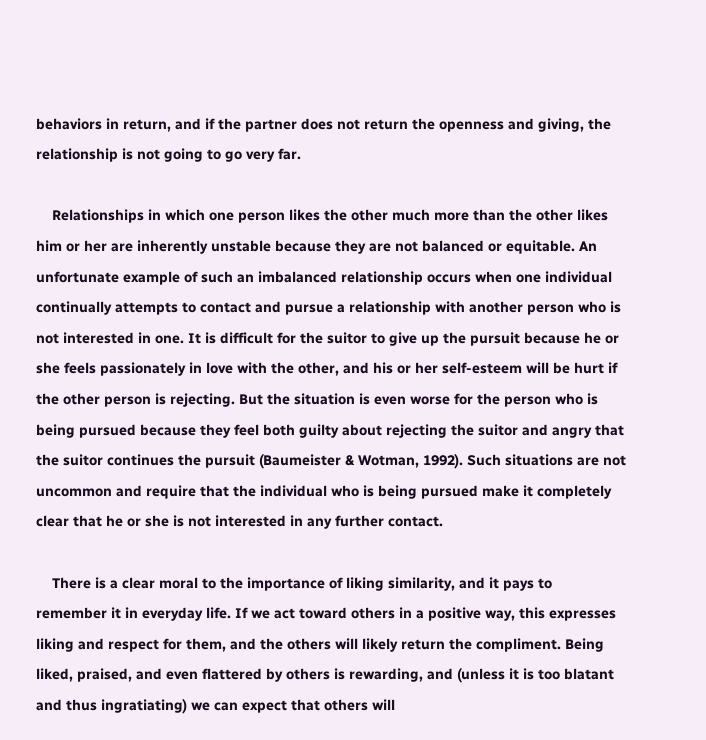behaviors in return, and if the partner does not return the openness and giving, the relationship is not going to go very far.

    Relationships in which one person likes the other much more than the other likes him or her are inherently unstable because they are not balanced or equitable. An unfortunate example of such an imbalanced relationship occurs when one individual continually attempts to contact and pursue a relationship with another person who is not interested in one. It is difficult for the suitor to give up the pursuit because he or she feels passionately in love with the other, and his or her self-esteem will be hurt if the other person is rejecting. But the situation is even worse for the person who is being pursued because they feel both guilty about rejecting the suitor and angry that the suitor continues the pursuit (Baumeister & Wotman, 1992). Such situations are not uncommon and require that the individual who is being pursued make it completely clear that he or she is not interested in any further contact.

    There is a clear moral to the importance of liking similarity, and it pays to remember it in everyday life. If we act toward others in a positive way, this expresses liking and respect for them, and the others will likely return the compliment. Being liked, praised, and even flattered by others is rewarding, and (unless it is too blatant and thus ingratiating) we can expect that others will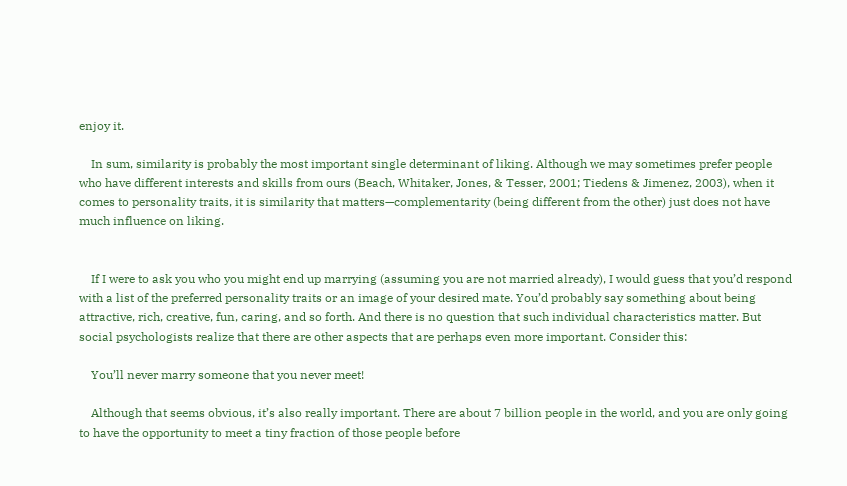enjoy it.

    In sum, similarity is probably the most important single determinant of liking. Although we may sometimes prefer people who have different interests and skills from ours (Beach, Whitaker, Jones, & Tesser, 2001; Tiedens & Jimenez, 2003), when it comes to personality traits, it is similarity that matters—complementarity (being different from the other) just does not have much influence on liking.


    If I were to ask you who you might end up marrying (assuming you are not married already), I would guess that you’d respond with a list of the preferred personality traits or an image of your desired mate. You’d probably say something about being attractive, rich, creative, fun, caring, and so forth. And there is no question that such individual characteristics matter. But social psychologists realize that there are other aspects that are perhaps even more important. Consider this:

    You’ll never marry someone that you never meet!

    Although that seems obvious, it’s also really important. There are about 7 billion people in the world, and you are only going to have the opportunity to meet a tiny fraction of those people before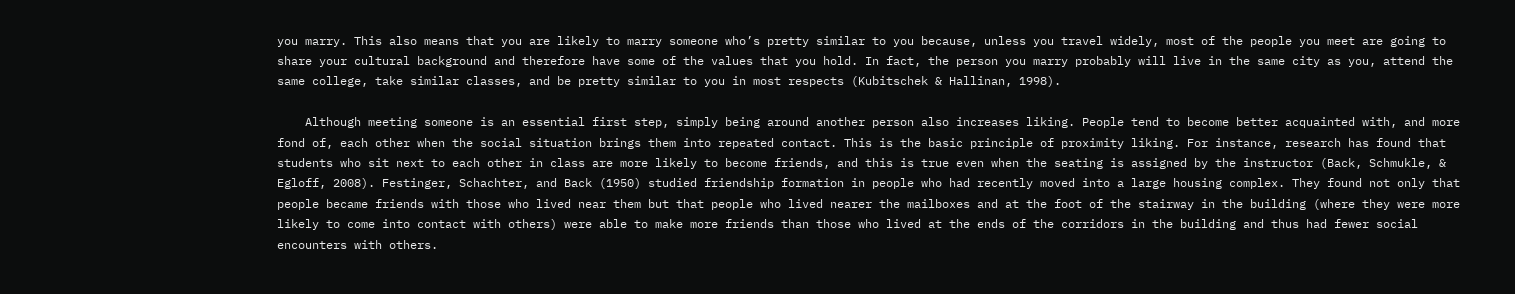you marry. This also means that you are likely to marry someone who’s pretty similar to you because, unless you travel widely, most of the people you meet are going to share your cultural background and therefore have some of the values that you hold. In fact, the person you marry probably will live in the same city as you, attend the same college, take similar classes, and be pretty similar to you in most respects (Kubitschek & Hallinan, 1998).

    Although meeting someone is an essential first step, simply being around another person also increases liking. People tend to become better acquainted with, and more fond of, each other when the social situation brings them into repeated contact. This is the basic principle of proximity liking. For instance, research has found that students who sit next to each other in class are more likely to become friends, and this is true even when the seating is assigned by the instructor (Back, Schmukle, & Egloff, 2008). Festinger, Schachter, and Back (1950) studied friendship formation in people who had recently moved into a large housing complex. They found not only that people became friends with those who lived near them but that people who lived nearer the mailboxes and at the foot of the stairway in the building (where they were more likely to come into contact with others) were able to make more friends than those who lived at the ends of the corridors in the building and thus had fewer social encounters with others.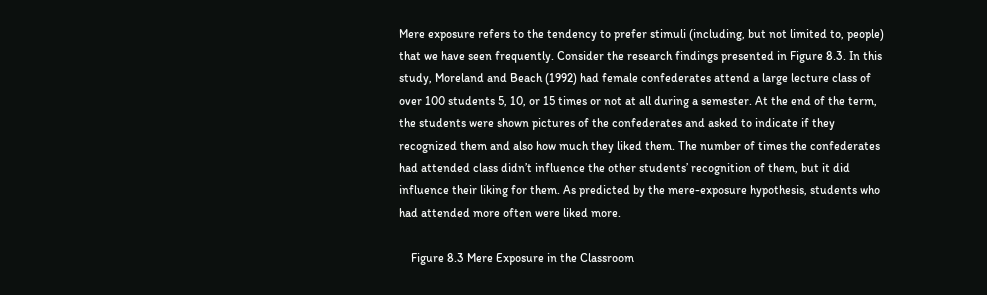Mere exposure refers to the tendency to prefer stimuli (including, but not limited to, people) that we have seen frequently. Consider the research findings presented in Figure 8.3. In this study, Moreland and Beach (1992) had female confederates attend a large lecture class of over 100 students 5, 10, or 15 times or not at all during a semester. At the end of the term, the students were shown pictures of the confederates and asked to indicate if they recognized them and also how much they liked them. The number of times the confederates had attended class didn’t influence the other students’ recognition of them, but it did influence their liking for them. As predicted by the mere-exposure hypothesis, students who had attended more often were liked more.

    Figure 8.3 Mere Exposure in the Classroom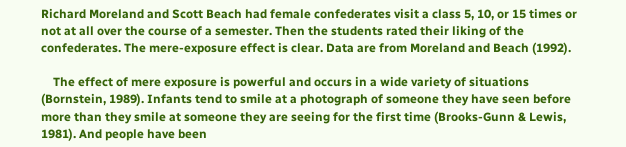Richard Moreland and Scott Beach had female confederates visit a class 5, 10, or 15 times or not at all over the course of a semester. Then the students rated their liking of the confederates. The mere-exposure effect is clear. Data are from Moreland and Beach (1992).

    The effect of mere exposure is powerful and occurs in a wide variety of situations (Bornstein, 1989). Infants tend to smile at a photograph of someone they have seen before more than they smile at someone they are seeing for the first time (Brooks-Gunn & Lewis, 1981). And people have been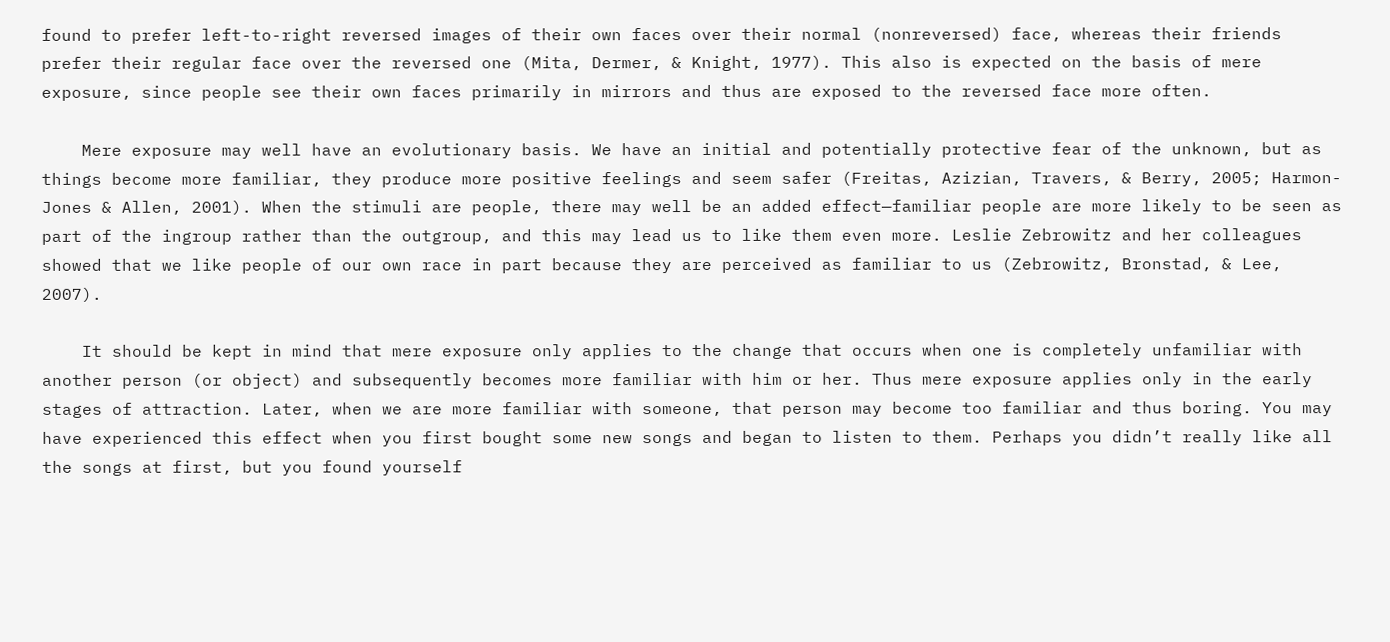found to prefer left-to-right reversed images of their own faces over their normal (nonreversed) face, whereas their friends prefer their regular face over the reversed one (Mita, Dermer, & Knight, 1977). This also is expected on the basis of mere exposure, since people see their own faces primarily in mirrors and thus are exposed to the reversed face more often.

    Mere exposure may well have an evolutionary basis. We have an initial and potentially protective fear of the unknown, but as things become more familiar, they produce more positive feelings and seem safer (Freitas, Azizian, Travers, & Berry, 2005; Harmon-Jones & Allen, 2001). When the stimuli are people, there may well be an added effect—familiar people are more likely to be seen as part of the ingroup rather than the outgroup, and this may lead us to like them even more. Leslie Zebrowitz and her colleagues showed that we like people of our own race in part because they are perceived as familiar to us (Zebrowitz, Bronstad, & Lee, 2007).

    It should be kept in mind that mere exposure only applies to the change that occurs when one is completely unfamiliar with another person (or object) and subsequently becomes more familiar with him or her. Thus mere exposure applies only in the early stages of attraction. Later, when we are more familiar with someone, that person may become too familiar and thus boring. You may have experienced this effect when you first bought some new songs and began to listen to them. Perhaps you didn’t really like all the songs at first, but you found yourself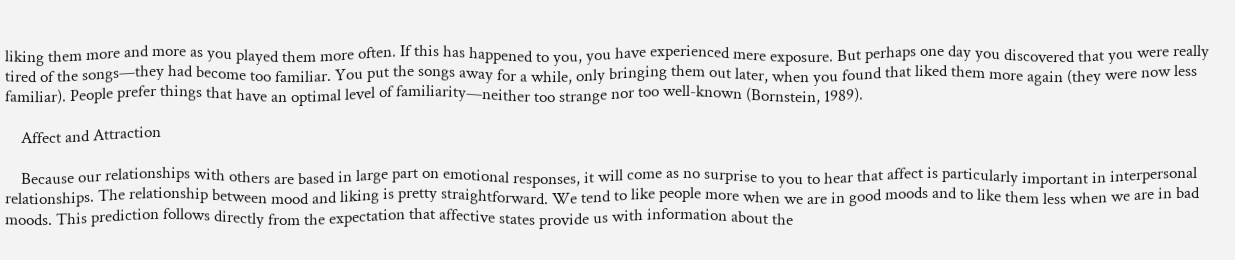liking them more and more as you played them more often. If this has happened to you, you have experienced mere exposure. But perhaps one day you discovered that you were really tired of the songs—they had become too familiar. You put the songs away for a while, only bringing them out later, when you found that liked them more again (they were now less familiar). People prefer things that have an optimal level of familiarity—neither too strange nor too well-known (Bornstein, 1989).

    Affect and Attraction

    Because our relationships with others are based in large part on emotional responses, it will come as no surprise to you to hear that affect is particularly important in interpersonal relationships. The relationship between mood and liking is pretty straightforward. We tend to like people more when we are in good moods and to like them less when we are in bad moods. This prediction follows directly from the expectation that affective states provide us with information about the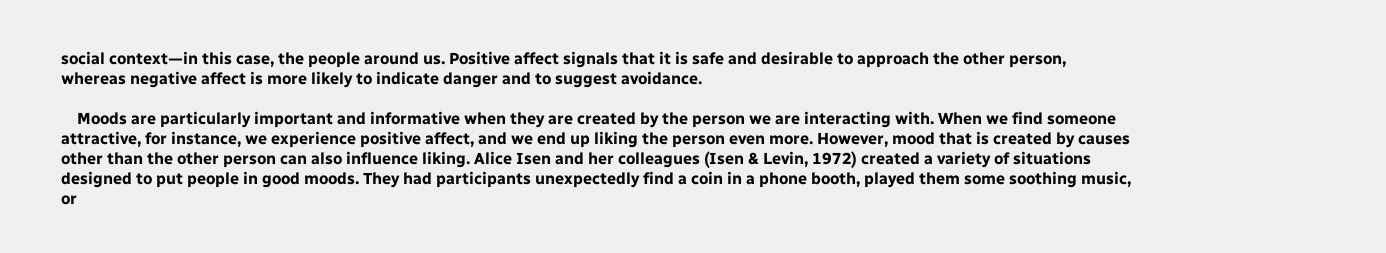social context—in this case, the people around us. Positive affect signals that it is safe and desirable to approach the other person, whereas negative affect is more likely to indicate danger and to suggest avoidance.

    Moods are particularly important and informative when they are created by the person we are interacting with. When we find someone attractive, for instance, we experience positive affect, and we end up liking the person even more. However, mood that is created by causes other than the other person can also influence liking. Alice Isen and her colleagues (Isen & Levin, 1972) created a variety of situations designed to put people in good moods. They had participants unexpectedly find a coin in a phone booth, played them some soothing music, or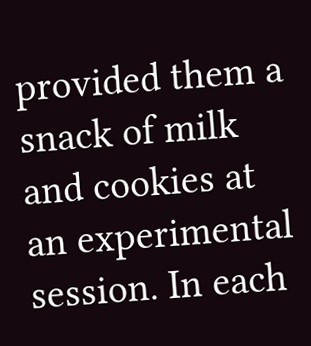provided them a snack of milk and cookies at an experimental session. In each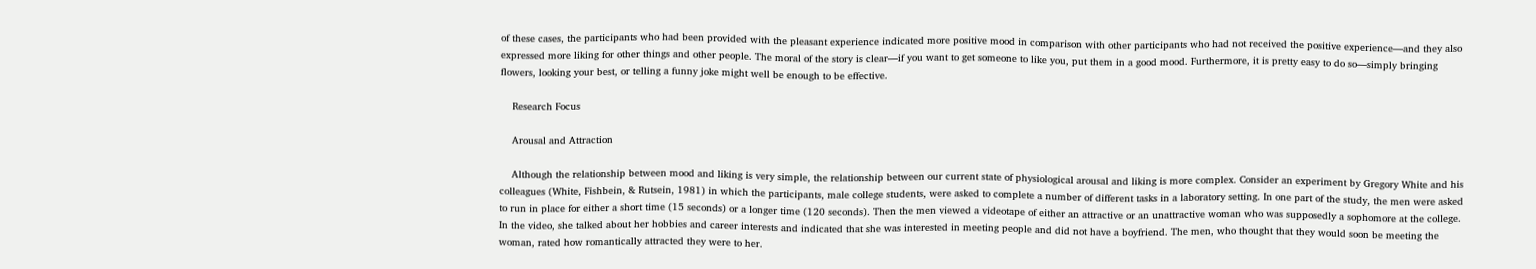of these cases, the participants who had been provided with the pleasant experience indicated more positive mood in comparison with other participants who had not received the positive experience—and they also expressed more liking for other things and other people. The moral of the story is clear—if you want to get someone to like you, put them in a good mood. Furthermore, it is pretty easy to do so—simply bringing flowers, looking your best, or telling a funny joke might well be enough to be effective.

    Research Focus

    Arousal and Attraction

    Although the relationship between mood and liking is very simple, the relationship between our current state of physiological arousal and liking is more complex. Consider an experiment by Gregory White and his colleagues (White, Fishbein, & Rutsein, 1981) in which the participants, male college students, were asked to complete a number of different tasks in a laboratory setting. In one part of the study, the men were asked to run in place for either a short time (15 seconds) or a longer time (120 seconds). Then the men viewed a videotape of either an attractive or an unattractive woman who was supposedly a sophomore at the college. In the video, she talked about her hobbies and career interests and indicated that she was interested in meeting people and did not have a boyfriend. The men, who thought that they would soon be meeting the woman, rated how romantically attracted they were to her.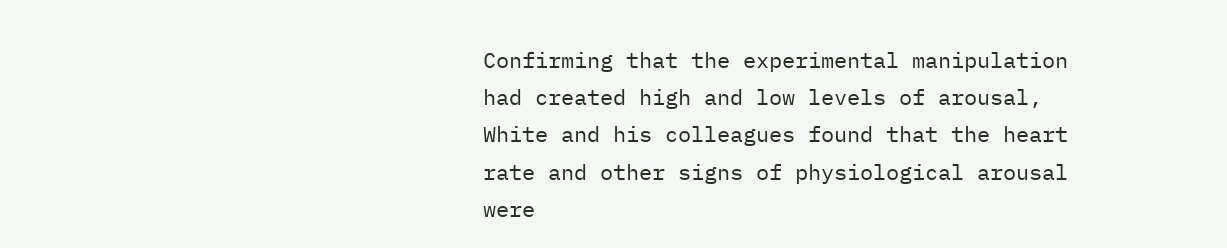Confirming that the experimental manipulation had created high and low levels of arousal, White and his colleagues found that the heart rate and other signs of physiological arousal were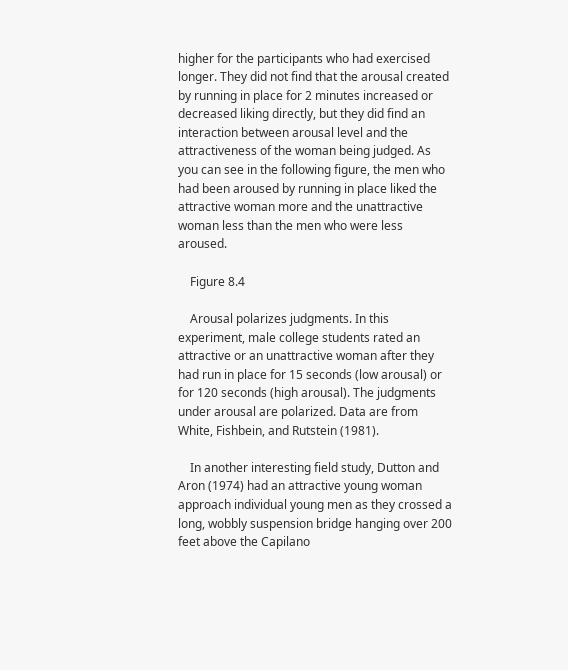higher for the participants who had exercised longer. They did not find that the arousal created by running in place for 2 minutes increased or decreased liking directly, but they did find an interaction between arousal level and the attractiveness of the woman being judged. As you can see in the following figure, the men who had been aroused by running in place liked the attractive woman more and the unattractive woman less than the men who were less aroused.

    Figure 8.4

    Arousal polarizes judgments. In this experiment, male college students rated an attractive or an unattractive woman after they had run in place for 15 seconds (low arousal) or for 120 seconds (high arousal). The judgments under arousal are polarized. Data are from White, Fishbein, and Rutstein (1981).

    In another interesting field study, Dutton and Aron (1974) had an attractive young woman approach individual young men as they crossed a long, wobbly suspension bridge hanging over 200 feet above the Capilano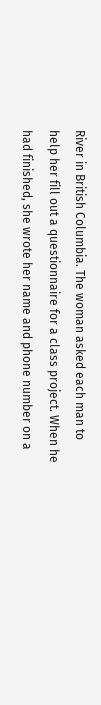River in British Columbia. The woman asked each man to help her fill out a questionnaire for a class project. When he had finished, she wrote her name and phone number on a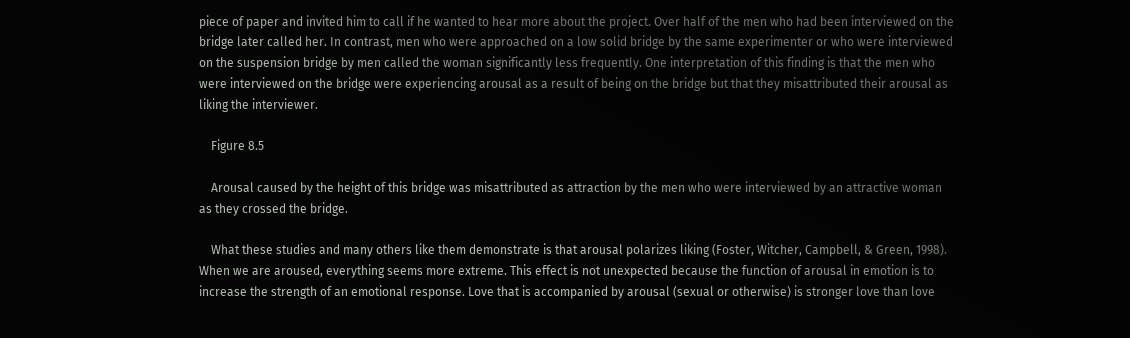piece of paper and invited him to call if he wanted to hear more about the project. Over half of the men who had been interviewed on the bridge later called her. In contrast, men who were approached on a low solid bridge by the same experimenter or who were interviewed on the suspension bridge by men called the woman significantly less frequently. One interpretation of this finding is that the men who were interviewed on the bridge were experiencing arousal as a result of being on the bridge but that they misattributed their arousal as liking the interviewer.

    Figure 8.5

    Arousal caused by the height of this bridge was misattributed as attraction by the men who were interviewed by an attractive woman as they crossed the bridge.

    What these studies and many others like them demonstrate is that arousal polarizes liking (Foster, Witcher, Campbell, & Green, 1998). When we are aroused, everything seems more extreme. This effect is not unexpected because the function of arousal in emotion is to increase the strength of an emotional response. Love that is accompanied by arousal (sexual or otherwise) is stronger love than love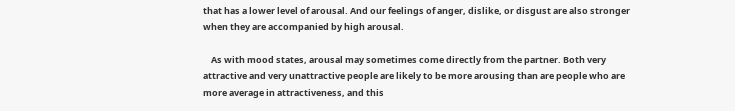that has a lower level of arousal. And our feelings of anger, dislike, or disgust are also stronger when they are accompanied by high arousal.

    As with mood states, arousal may sometimes come directly from the partner. Both very attractive and very unattractive people are likely to be more arousing than are people who are more average in attractiveness, and this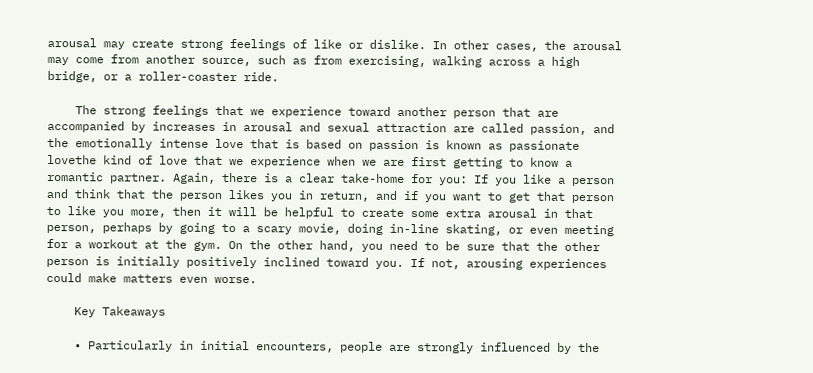arousal may create strong feelings of like or dislike. In other cases, the arousal may come from another source, such as from exercising, walking across a high bridge, or a roller-coaster ride.

    The strong feelings that we experience toward another person that are accompanied by increases in arousal and sexual attraction are called passion, and the emotionally intense love that is based on passion is known as passionate lovethe kind of love that we experience when we are first getting to know a romantic partner. Again, there is a clear take-home for you: If you like a person and think that the person likes you in return, and if you want to get that person to like you more, then it will be helpful to create some extra arousal in that person, perhaps by going to a scary movie, doing in-line skating, or even meeting for a workout at the gym. On the other hand, you need to be sure that the other person is initially positively inclined toward you. If not, arousing experiences could make matters even worse.

    Key Takeaways

    • Particularly in initial encounters, people are strongly influenced by the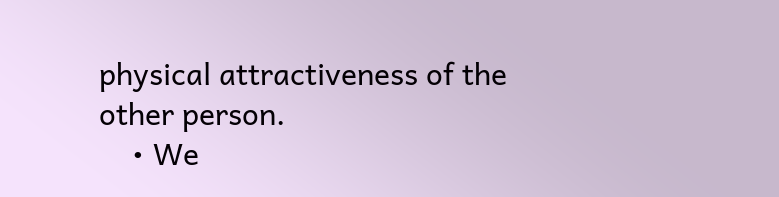physical attractiveness of the other person.
    • We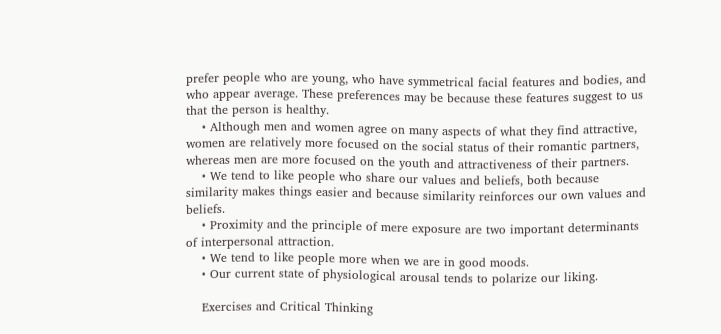prefer people who are young, who have symmetrical facial features and bodies, and who appear average. These preferences may be because these features suggest to us that the person is healthy.
    • Although men and women agree on many aspects of what they find attractive, women are relatively more focused on the social status of their romantic partners, whereas men are more focused on the youth and attractiveness of their partners.
    • We tend to like people who share our values and beliefs, both because similarity makes things easier and because similarity reinforces our own values and beliefs.
    • Proximity and the principle of mere exposure are two important determinants of interpersonal attraction.
    • We tend to like people more when we are in good moods.
    • Our current state of physiological arousal tends to polarize our liking.

    Exercises and Critical Thinking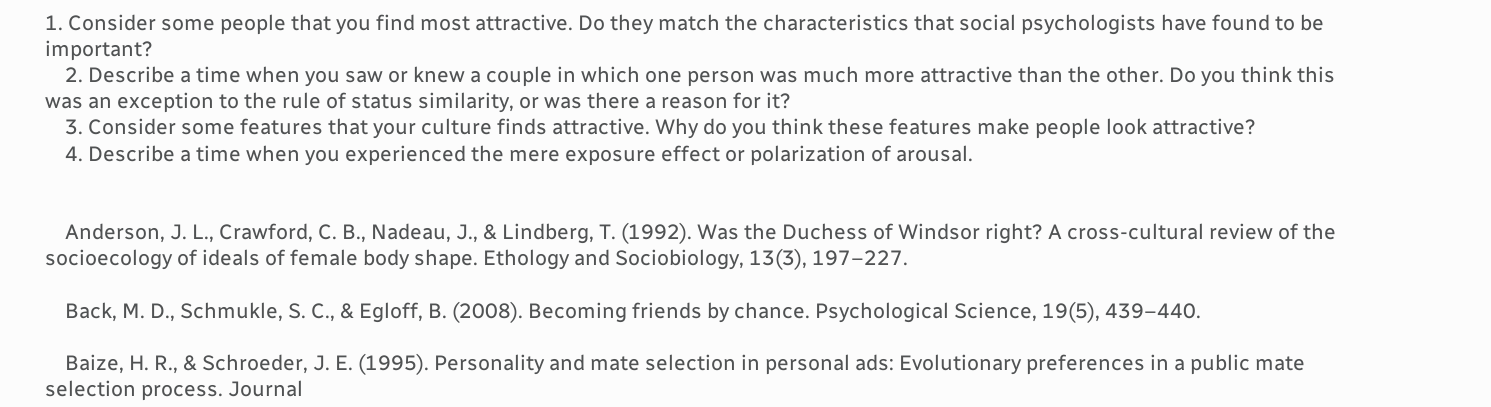1. Consider some people that you find most attractive. Do they match the characteristics that social psychologists have found to be important?
    2. Describe a time when you saw or knew a couple in which one person was much more attractive than the other. Do you think this was an exception to the rule of status similarity, or was there a reason for it?
    3. Consider some features that your culture finds attractive. Why do you think these features make people look attractive?
    4. Describe a time when you experienced the mere exposure effect or polarization of arousal.


    Anderson, J. L., Crawford, C. B., Nadeau, J., & Lindberg, T. (1992). Was the Duchess of Windsor right? A cross-cultural review of the socioecology of ideals of female body shape. Ethology and Sociobiology, 13(3), 197–227.

    Back, M. D., Schmukle, S. C., & Egloff, B. (2008). Becoming friends by chance. Psychological Science, 19(5), 439–440.

    Baize, H. R., & Schroeder, J. E. (1995). Personality and mate selection in personal ads: Evolutionary preferences in a public mate selection process. Journal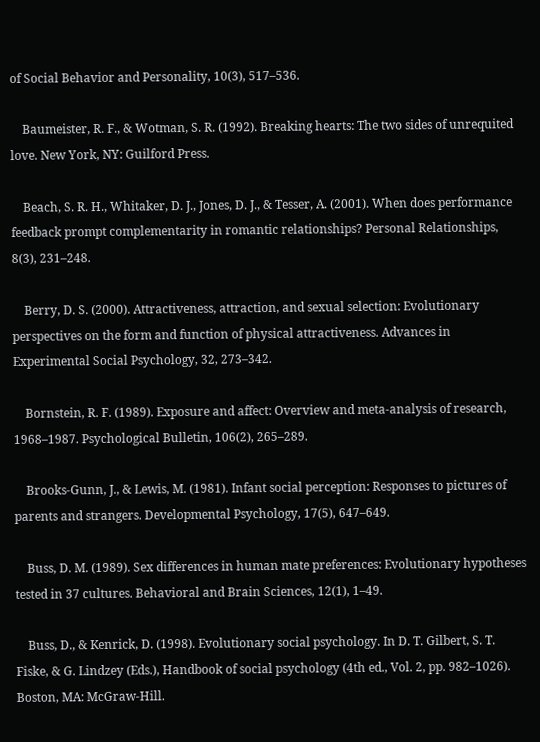of Social Behavior and Personality, 10(3), 517–536.

    Baumeister, R. F., & Wotman, S. R. (1992). Breaking hearts: The two sides of unrequited love. New York, NY: Guilford Press.

    Beach, S. R. H., Whitaker, D. J., Jones, D. J., & Tesser, A. (2001). When does performance feedback prompt complementarity in romantic relationships? Personal Relationships, 8(3), 231–248.

    Berry, D. S. (2000). Attractiveness, attraction, and sexual selection: Evolutionary perspectives on the form and function of physical attractiveness. Advances in Experimental Social Psychology, 32, 273–342.

    Bornstein, R. F. (1989). Exposure and affect: Overview and meta-analysis of research, 1968–1987. Psychological Bulletin, 106(2), 265–289.

    Brooks-Gunn, J., & Lewis, M. (1981). Infant social perception: Responses to pictures of parents and strangers. Developmental Psychology, 17(5), 647–649.

    Buss, D. M. (1989). Sex differences in human mate preferences: Evolutionary hypotheses tested in 37 cultures. Behavioral and Brain Sciences, 12(1), 1–49.

    Buss, D., & Kenrick, D. (1998). Evolutionary social psychology. In D. T. Gilbert, S. T. Fiske, & G. Lindzey (Eds.), Handbook of social psychology (4th ed., Vol. 2, pp. 982–1026). Boston, MA: McGraw-Hill.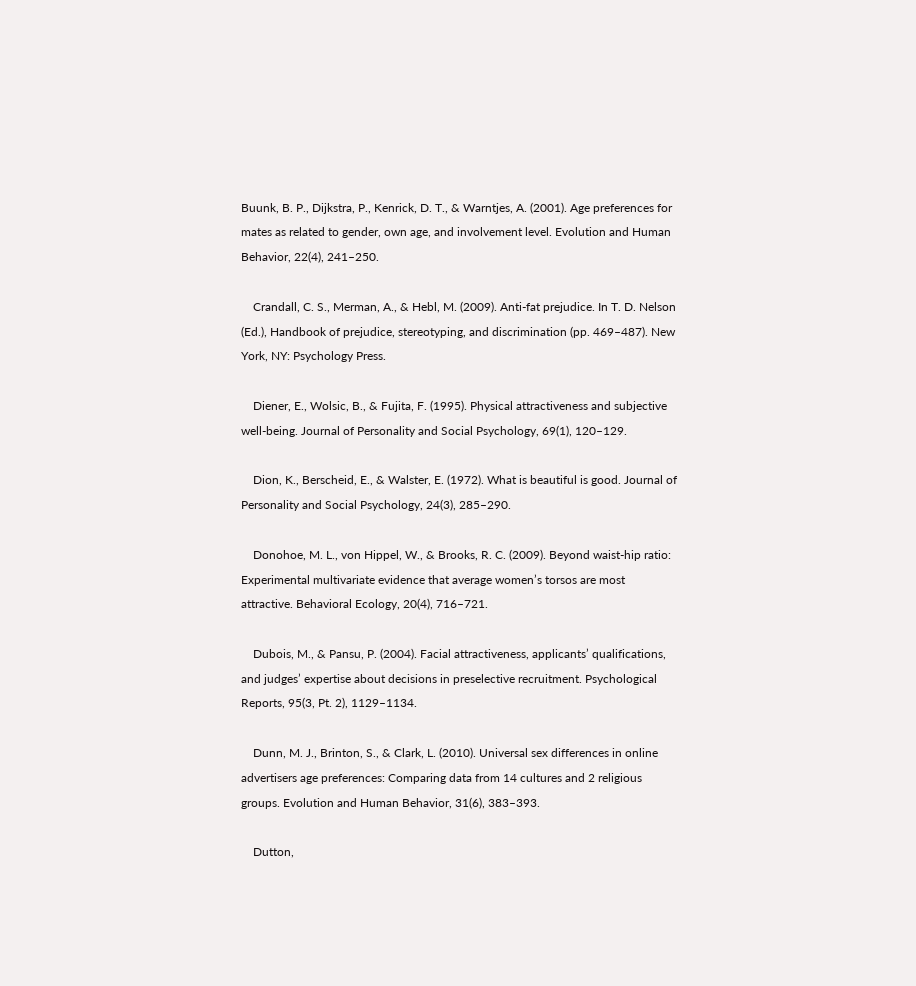Buunk, B. P., Dijkstra, P., Kenrick, D. T., & Warntjes, A. (2001). Age preferences for mates as related to gender, own age, and involvement level. Evolution and Human Behavior, 22(4), 241–250.

    Crandall, C. S., Merman, A., & Hebl, M. (2009). Anti-fat prejudice. In T. D. Nelson (Ed.), Handbook of prejudice, stereotyping, and discrimination (pp. 469–487). New York, NY: Psychology Press.

    Diener, E., Wolsic, B., & Fujita, F. (1995). Physical attractiveness and subjective well-being. Journal of Personality and Social Psychology, 69(1), 120–129.

    Dion, K., Berscheid, E., & Walster, E. (1972). What is beautiful is good. Journal of Personality and Social Psychology, 24(3), 285–290.

    Donohoe, M. L., von Hippel, W., & Brooks, R. C. (2009). Beyond waist-hip ratio: Experimental multivariate evidence that average women’s torsos are most attractive. Behavioral Ecology, 20(4), 716–721.

    Dubois, M., & Pansu, P. (2004). Facial attractiveness, applicants’ qualifications, and judges’ expertise about decisions in preselective recruitment. Psychological Reports, 95(3, Pt. 2), 1129–1134.

    Dunn, M. J., Brinton, S., & Clark, L. (2010). Universal sex differences in online advertisers age preferences: Comparing data from 14 cultures and 2 religious groups. Evolution and Human Behavior, 31(6), 383–393.

    Dutton,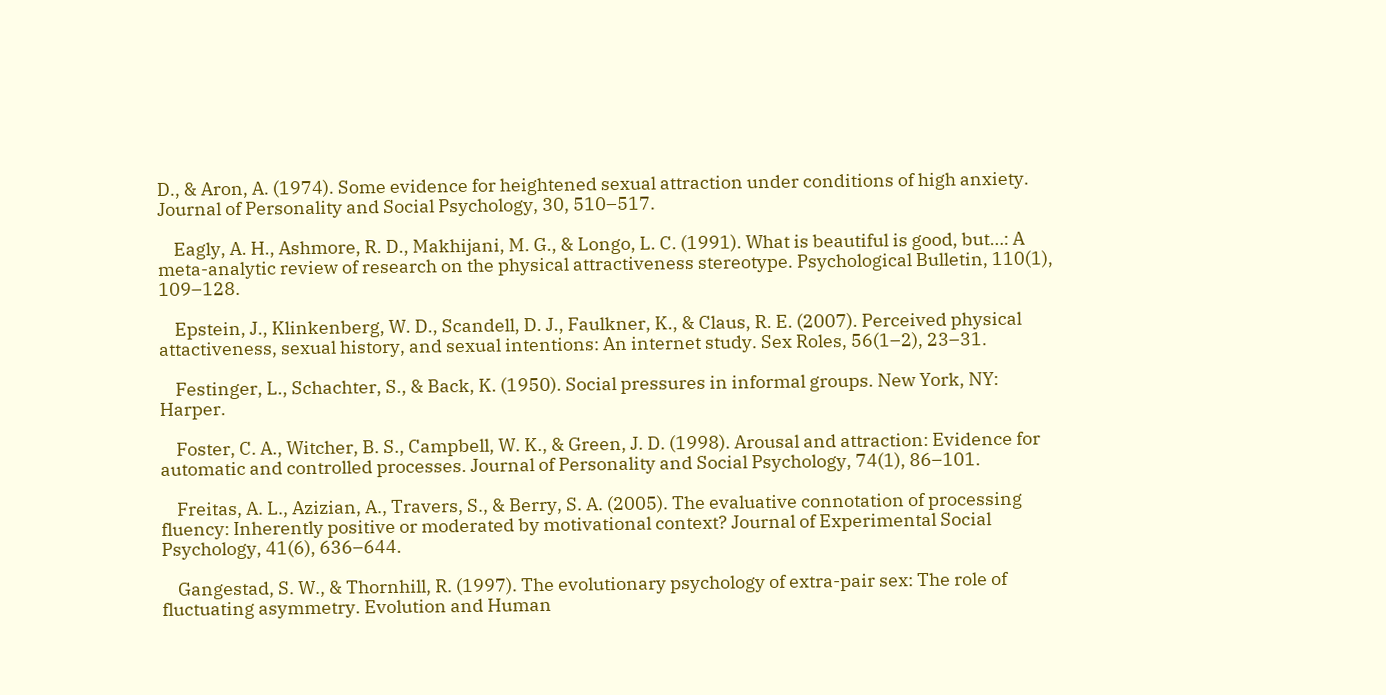D., & Aron, A. (1974). Some evidence for heightened sexual attraction under conditions of high anxiety. Journal of Personality and Social Psychology, 30, 510–517.

    Eagly, A. H., Ashmore, R. D., Makhijani, M. G., & Longo, L. C. (1991). What is beautiful is good, but…: A meta-analytic review of research on the physical attractiveness stereotype. Psychological Bulletin, 110(1), 109–128.

    Epstein, J., Klinkenberg, W. D., Scandell, D. J., Faulkner, K., & Claus, R. E. (2007). Perceived physical attactiveness, sexual history, and sexual intentions: An internet study. Sex Roles, 56(1–2), 23–31.

    Festinger, L., Schachter, S., & Back, K. (1950). Social pressures in informal groups. New York, NY: Harper.

    Foster, C. A., Witcher, B. S., Campbell, W. K., & Green, J. D. (1998). Arousal and attraction: Evidence for automatic and controlled processes. Journal of Personality and Social Psychology, 74(1), 86–101.

    Freitas, A. L., Azizian, A., Travers, S., & Berry, S. A. (2005). The evaluative connotation of processing fluency: Inherently positive or moderated by motivational context? Journal of Experimental Social Psychology, 41(6), 636–644.

    Gangestad, S. W., & Thornhill, R. (1997). The evolutionary psychology of extra-pair sex: The role of fluctuating asymmetry. Evolution and Human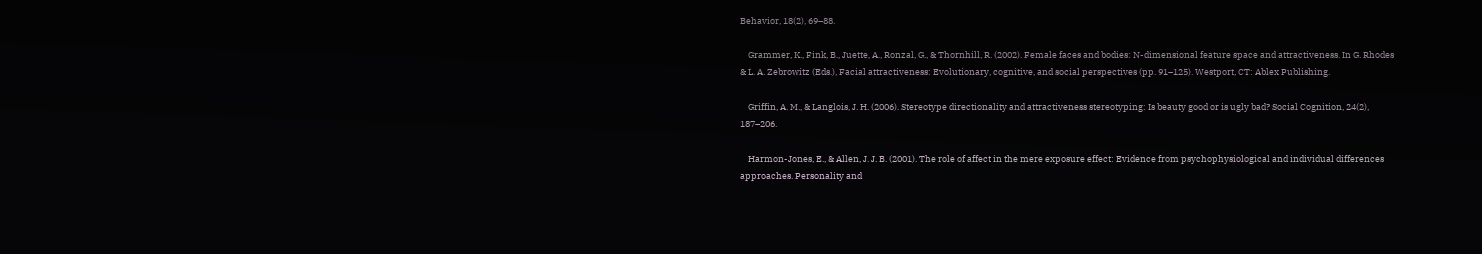Behavior, 18(2), 69–88.

    Grammer, K., Fink, B., Juette, A., Ronzal, G., & Thornhill, R. (2002). Female faces and bodies: N-dimensional feature space and attractiveness. In G. Rhodes & L. A. Zebrowitz (Eds.), Facial attractiveness: Evolutionary, cognitive, and social perspectives (pp. 91–125). Westport, CT: Ablex Publishing.

    Griffin, A. M., & Langlois, J. H. (2006). Stereotype directionality and attractiveness stereotyping: Is beauty good or is ugly bad? Social Cognition, 24(2), 187–206.

    Harmon-Jones, E., & Allen, J. J. B. (2001). The role of affect in the mere exposure effect: Evidence from psychophysiological and individual differences approaches. Personality and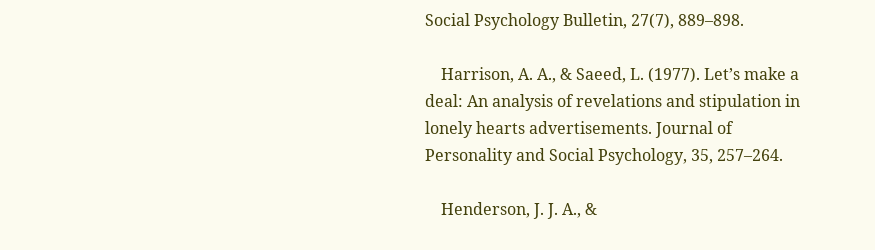Social Psychology Bulletin, 27(7), 889–898.

    Harrison, A. A., & Saeed, L. (1977). Let’s make a deal: An analysis of revelations and stipulation in lonely hearts advertisements. Journal of Personality and Social Psychology, 35, 257–264.

    Henderson, J. J. A., &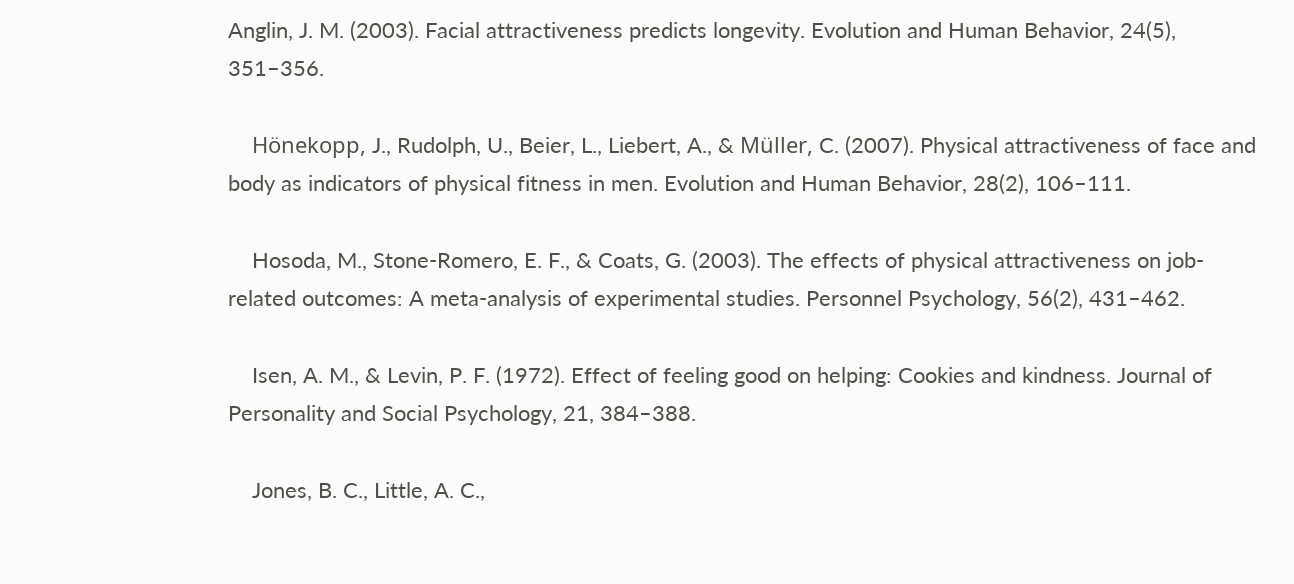Anglin, J. M. (2003). Facial attractiveness predicts longevity. Evolution and Human Behavior, 24(5), 351–356.

    Hönekopp, J., Rudolph, U., Beier, L., Liebert, A., & Müller, C. (2007). Physical attractiveness of face and body as indicators of physical fitness in men. Evolution and Human Behavior, 28(2), 106–111.

    Hosoda, M., Stone-Romero, E. F., & Coats, G. (2003). The effects of physical attractiveness on job-related outcomes: A meta-analysis of experimental studies. Personnel Psychology, 56(2), 431–462.

    Isen, A. M., & Levin, P. F. (1972). Effect of feeling good on helping: Cookies and kindness. Journal of Personality and Social Psychology, 21, 384–388.

    Jones, B. C., Little, A. C.,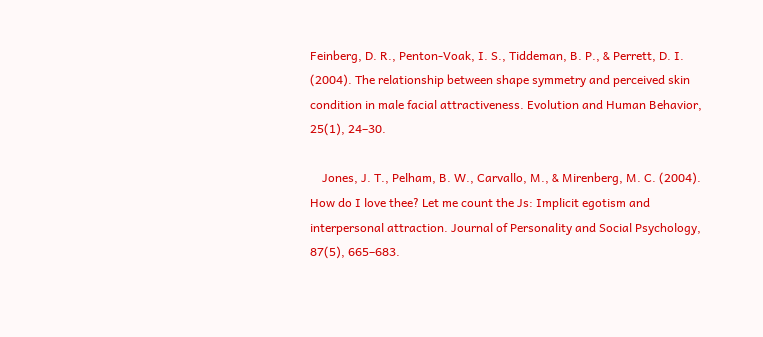Feinberg, D. R., Penton-Voak, I. S., Tiddeman, B. P., & Perrett, D. I. (2004). The relationship between shape symmetry and perceived skin condition in male facial attractiveness. Evolution and Human Behavior, 25(1), 24–30.

    Jones, J. T., Pelham, B. W., Carvallo, M., & Mirenberg, M. C. (2004). How do I love thee? Let me count the Js: Implicit egotism and interpersonal attraction. Journal of Personality and Social Psychology, 87(5), 665–683.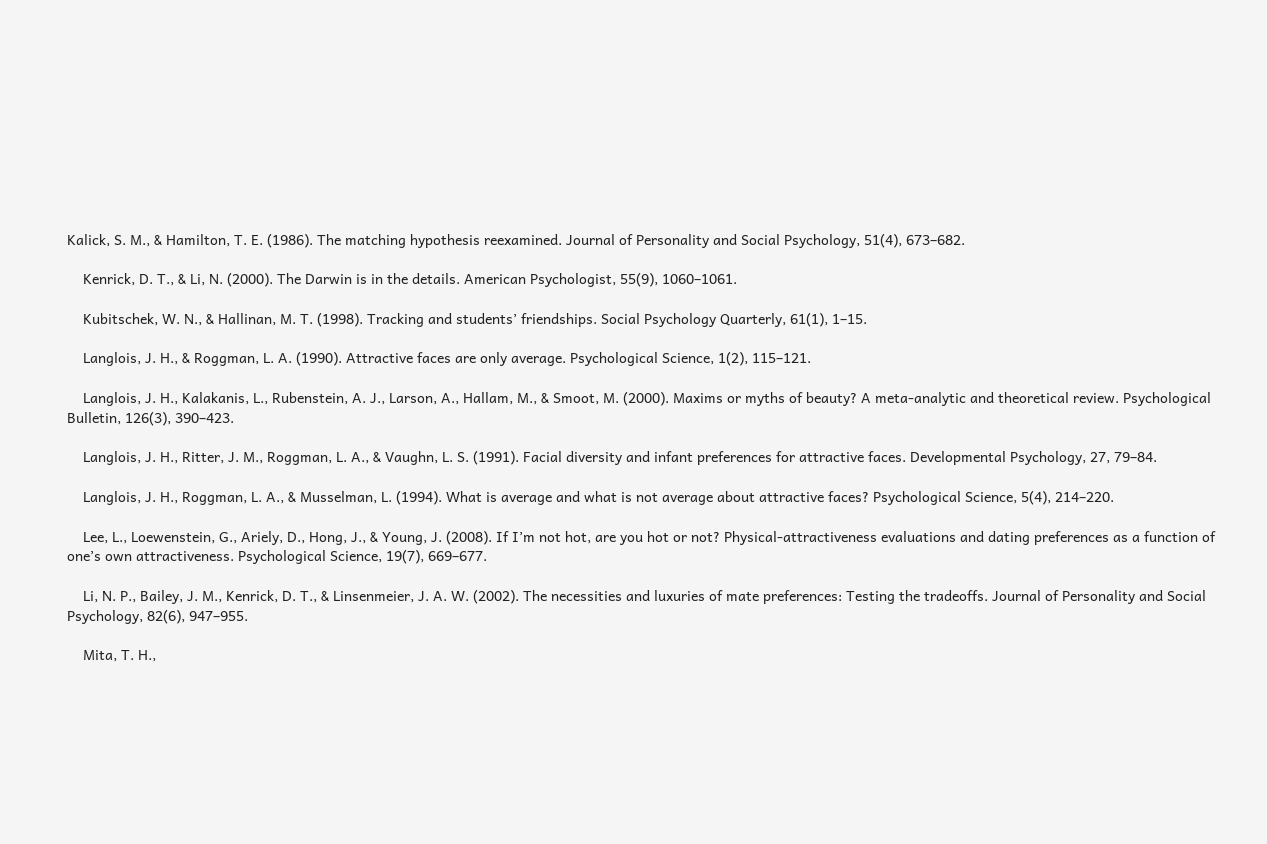Kalick, S. M., & Hamilton, T. E. (1986). The matching hypothesis reexamined. Journal of Personality and Social Psychology, 51(4), 673–682.

    Kenrick, D. T., & Li, N. (2000). The Darwin is in the details. American Psychologist, 55(9), 1060–1061.

    Kubitschek, W. N., & Hallinan, M. T. (1998). Tracking and students’ friendships. Social Psychology Quarterly, 61(1), 1–15.

    Langlois, J. H., & Roggman, L. A. (1990). Attractive faces are only average. Psychological Science, 1(2), 115–121.

    Langlois, J. H., Kalakanis, L., Rubenstein, A. J., Larson, A., Hallam, M., & Smoot, M. (2000). Maxims or myths of beauty? A meta-analytic and theoretical review. Psychological Bulletin, 126(3), 390–423.

    Langlois, J. H., Ritter, J. M., Roggman, L. A., & Vaughn, L. S. (1991). Facial diversity and infant preferences for attractive faces. Developmental Psychology, 27, 79–84.

    Langlois, J. H., Roggman, L. A., & Musselman, L. (1994). What is average and what is not average about attractive faces? Psychological Science, 5(4), 214–220.

    Lee, L., Loewenstein, G., Ariely, D., Hong, J., & Young, J. (2008). If I’m not hot, are you hot or not? Physical-attractiveness evaluations and dating preferences as a function of one’s own attractiveness. Psychological Science, 19(7), 669–677.

    Li, N. P., Bailey, J. M., Kenrick, D. T., & Linsenmeier, J. A. W. (2002). The necessities and luxuries of mate preferences: Testing the tradeoffs. Journal of Personality and Social Psychology, 82(6), 947–955.

    Mita, T. H.,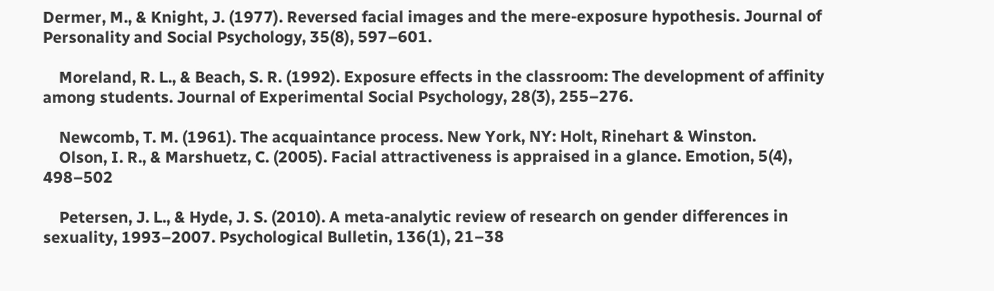Dermer, M., & Knight, J. (1977). Reversed facial images and the mere-exposure hypothesis. Journal of Personality and Social Psychology, 35(8), 597–601.

    Moreland, R. L., & Beach, S. R. (1992). Exposure effects in the classroom: The development of affinity among students. Journal of Experimental Social Psychology, 28(3), 255–276.

    Newcomb, T. M. (1961). The acquaintance process. New York, NY: Holt, Rinehart & Winston.
    Olson, I. R., & Marshuetz, C. (2005). Facial attractiveness is appraised in a glance. Emotion, 5(4), 498–502

    Petersen, J. L., & Hyde, J. S. (2010). A meta-analytic review of research on gender differences in sexuality, 1993–2007. Psychological Bulletin, 136(1), 21–38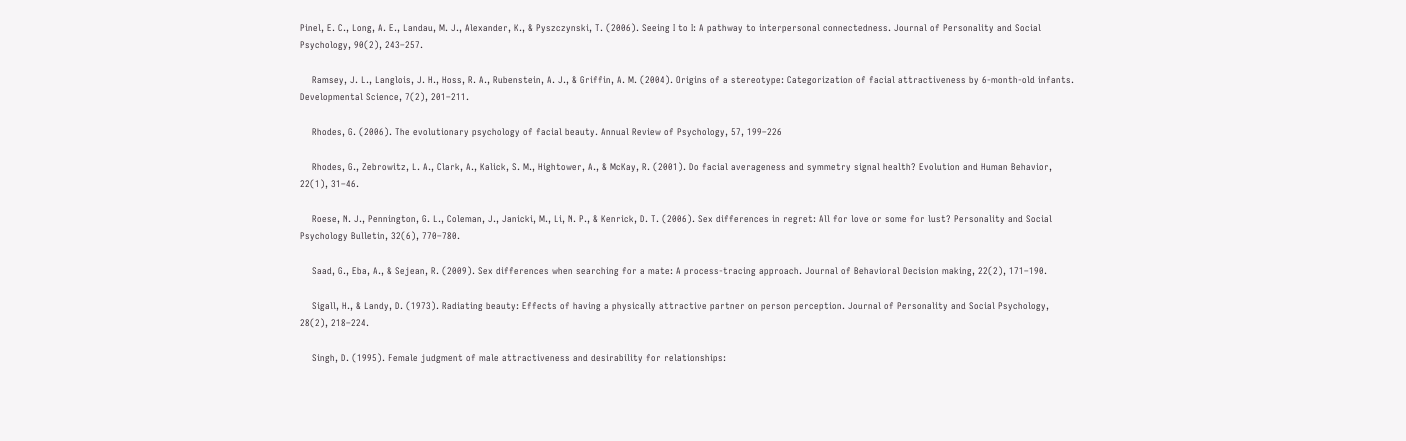Pinel, E. C., Long, A. E., Landau, M. J., Alexander, K., & Pyszczynski, T. (2006). Seeing I to I: A pathway to interpersonal connectedness. Journal of Personality and Social Psychology, 90(2), 243–257.

    Ramsey, J. L., Langlois, J. H., Hoss, R. A., Rubenstein, A. J., & Griffin, A. M. (2004). Origins of a stereotype: Categorization of facial attractiveness by 6-month-old infants. Developmental Science, 7(2), 201–211.

    Rhodes, G. (2006). The evolutionary psychology of facial beauty. Annual Review of Psychology, 57, 199–226

    Rhodes, G., Zebrowitz, L. A., Clark, A., Kalick, S. M., Hightower, A., & McKay, R. (2001). Do facial averageness and symmetry signal health? Evolution and Human Behavior, 22(1), 31–46.

    Roese, N. J., Pennington, G. L., Coleman, J., Janicki, M., Li, N. P., & Kenrick, D. T. (2006). Sex differences in regret: All for love or some for lust? Personality and Social Psychology Bulletin, 32(6), 770–780.

    Saad, G., Eba, A., & Sejean, R. (2009). Sex differences when searching for a mate: A process-tracing approach. Journal of Behavioral Decision making, 22(2), 171–190.

    Sigall, H., & Landy, D. (1973). Radiating beauty: Effects of having a physically attractive partner on person perception. Journal of Personality and Social Psychology, 28(2), 218–224.

    Singh, D. (1995). Female judgment of male attractiveness and desirability for relationships: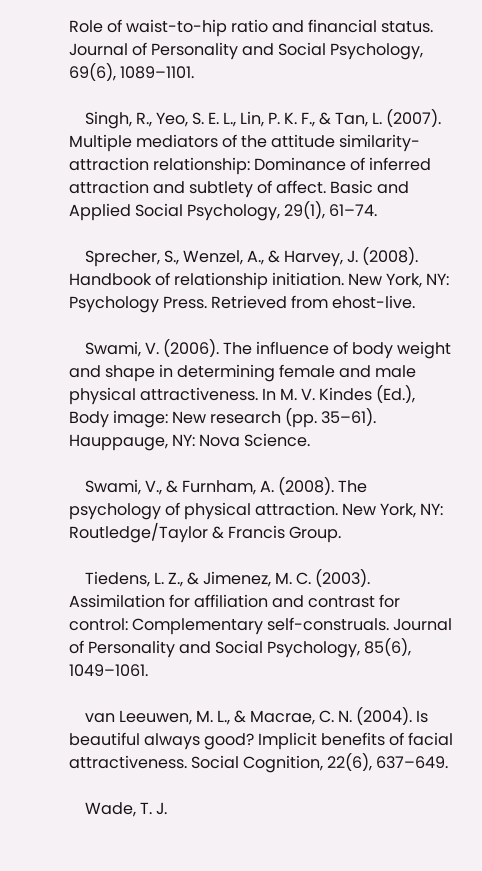Role of waist-to-hip ratio and financial status. Journal of Personality and Social Psychology, 69(6), 1089–1101.

    Singh, R., Yeo, S. E. L., Lin, P. K. F., & Tan, L. (2007). Multiple mediators of the attitude similarity-attraction relationship: Dominance of inferred attraction and subtlety of affect. Basic and Applied Social Psychology, 29(1), 61–74.

    Sprecher, S., Wenzel, A., & Harvey, J. (2008). Handbook of relationship initiation. New York, NY: Psychology Press. Retrieved from ehost-live.

    Swami, V. (2006). The influence of body weight and shape in determining female and male physical attractiveness. In M. V. Kindes (Ed.), Body image: New research (pp. 35–61). Hauppauge, NY: Nova Science.

    Swami, V., & Furnham, A. (2008). The psychology of physical attraction. New York, NY: Routledge/Taylor & Francis Group.

    Tiedens, L. Z., & Jimenez, M. C. (2003). Assimilation for affiliation and contrast for control: Complementary self-construals. Journal of Personality and Social Psychology, 85(6), 1049–1061.

    van Leeuwen, M. L., & Macrae, C. N. (2004). Is beautiful always good? Implicit benefits of facial attractiveness. Social Cognition, 22(6), 637–649.

    Wade, T. J.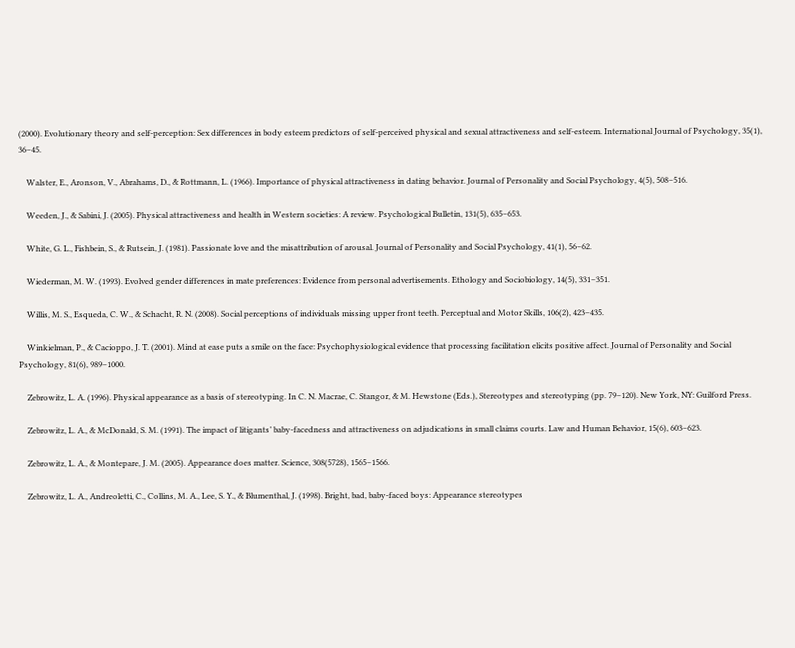(2000). Evolutionary theory and self-perception: Sex differences in body esteem predictors of self-perceived physical and sexual attractiveness and self-esteem. International Journal of Psychology, 35(1), 36–45.

    Walster, E., Aronson, V., Abrahams, D., & Rottmann, L. (1966). Importance of physical attractiveness in dating behavior. Journal of Personality and Social Psychology, 4(5), 508–516.

    Weeden, J., & Sabini, J. (2005). Physical attractiveness and health in Western societies: A review. Psychological Bulletin, 131(5), 635–653.

    White, G. L., Fishbein, S., & Rutsein, J. (1981). Passionate love and the misattribution of arousal. Journal of Personality and Social Psychology, 41(1), 56–62.

    Wiederman, M. W. (1993). Evolved gender differences in mate preferences: Evidence from personal advertisements. Ethology and Sociobiology, 14(5), 331–351.

    Willis, M. S., Esqueda, C. W., & Schacht, R. N. (2008). Social perceptions of individuals missing upper front teeth. Perceptual and Motor Skills, 106(2), 423–435.

    Winkielman, P., & Cacioppo, J. T. (2001). Mind at ease puts a smile on the face: Psychophysiological evidence that processing facilitation elicits positive affect. Journal of Personality and Social Psychology, 81(6), 989–1000.

    Zebrowitz, L. A. (1996). Physical appearance as a basis of stereotyping. In C. N. Macrae, C. Stangor, & M. Hewstone (Eds.), Stereotypes and stereotyping (pp. 79–120). New York, NY: Guilford Press.

    Zebrowitz, L. A., & McDonald, S. M. (1991). The impact of litigants’ baby-facedness and attractiveness on adjudications in small claims courts. Law and Human Behavior, 15(6), 603–623.

    Zebrowitz, L. A., & Montepare, J. M. (2005). Appearance does matter. Science, 308(5728), 1565–1566.

    Zebrowitz, L. A., Andreoletti, C., Collins, M. A., Lee, S. Y., & Blumenthal, J. (1998). Bright, bad, baby-faced boys: Appearance stereotypes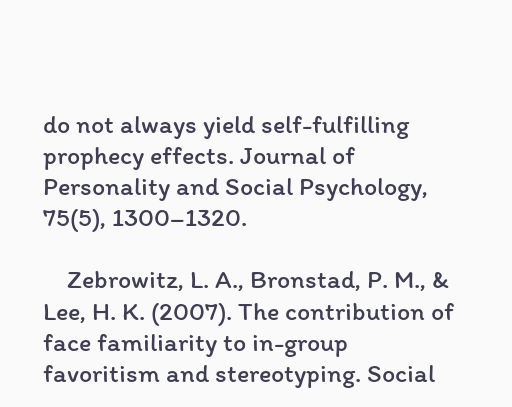do not always yield self-fulfilling prophecy effects. Journal of Personality and Social Psychology, 75(5), 1300–1320.

    Zebrowitz, L. A., Bronstad, P. M., & Lee, H. K. (2007). The contribution of face familiarity to in-group favoritism and stereotyping. Social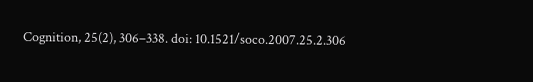Cognition, 25(2), 306–338. doi: 10.1521/soco.2007.25.2.306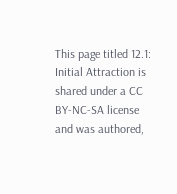This page titled 12.1: Initial Attraction is shared under a CC BY-NC-SA license and was authored,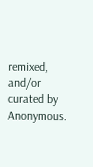remixed, and/or curated by Anonymous.